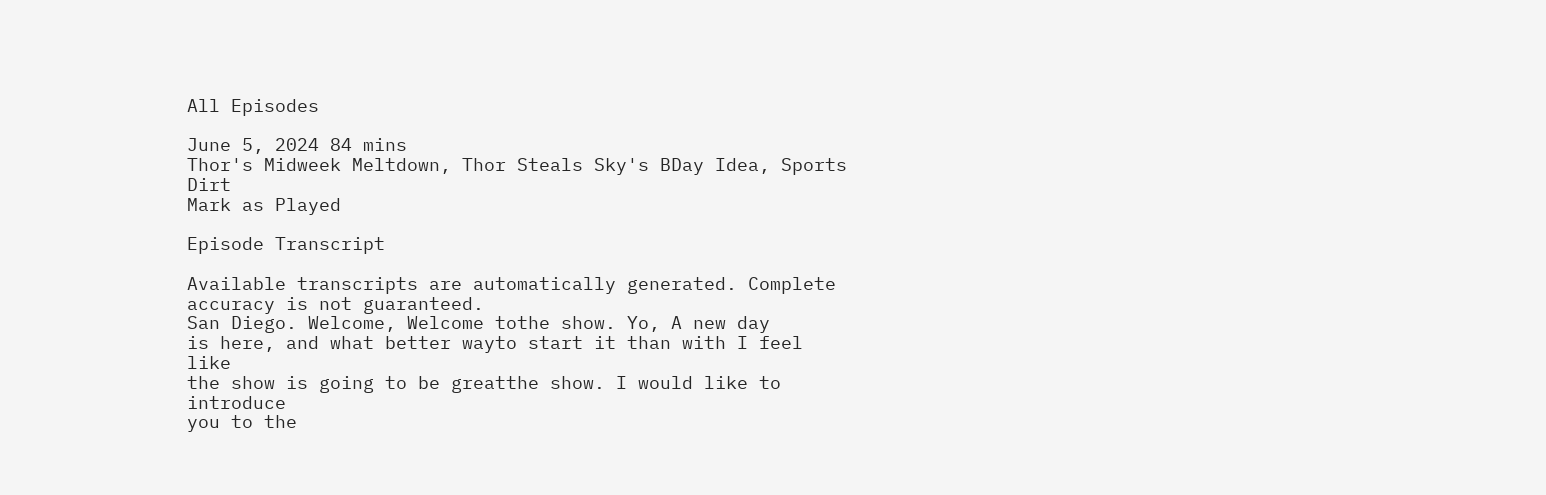All Episodes

June 5, 2024 84 mins
Thor's Midweek Meltdown, Thor Steals Sky's BDay Idea, Sports Dirt
Mark as Played

Episode Transcript

Available transcripts are automatically generated. Complete accuracy is not guaranteed.
San Diego. Welcome, Welcome tothe show. Yo, A new day
is here, and what better wayto start it than with I feel like
the show is going to be greatthe show. I would like to introduce
you to the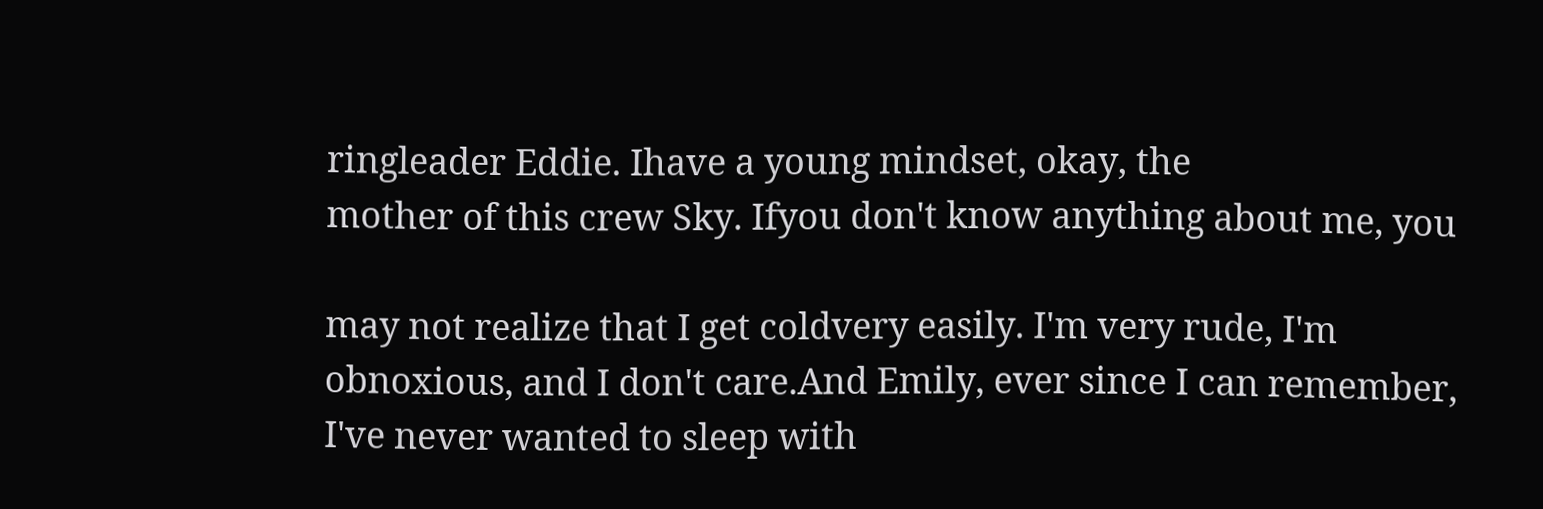ringleader Eddie. Ihave a young mindset, okay, the
mother of this crew Sky. Ifyou don't know anything about me, you

may not realize that I get coldvery easily. I'm very rude, I'm
obnoxious, and I don't care.And Emily, ever since I can remember,
I've never wanted to sleep with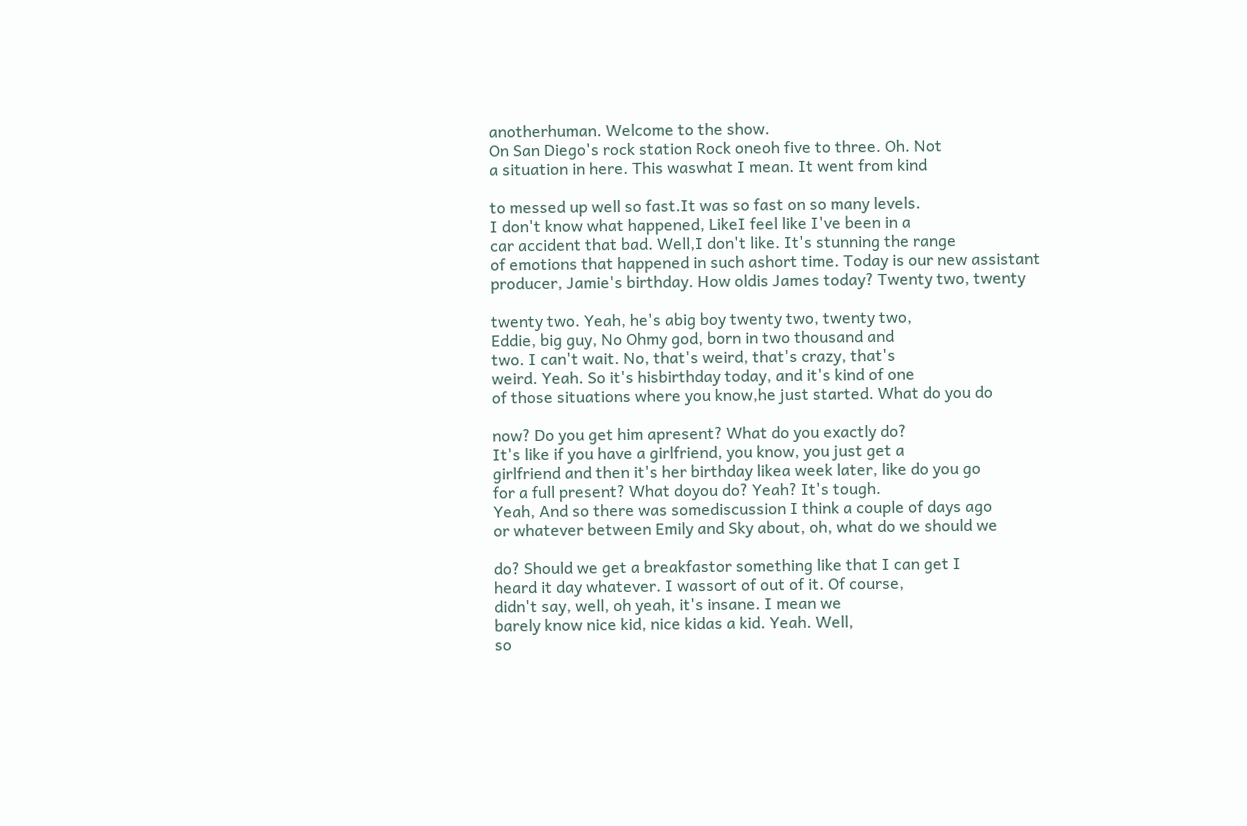anotherhuman. Welcome to the show.
On San Diego's rock station Rock oneoh five to three. Oh. Not
a situation in here. This waswhat I mean. It went from kind

to messed up well so fast.It was so fast on so many levels.
I don't know what happened, LikeI feel like I've been in a
car accident that bad. Well,I don't like. It's stunning the range
of emotions that happened in such ashort time. Today is our new assistant
producer, Jamie's birthday. How oldis James today? Twenty two, twenty

twenty two. Yeah, he's abig boy twenty two, twenty two,
Eddie, big guy, No Ohmy god, born in two thousand and
two. I can't wait. No, that's weird, that's crazy, that's
weird. Yeah. So it's hisbirthday today, and it's kind of one
of those situations where you know,he just started. What do you do

now? Do you get him apresent? What do you exactly do?
It's like if you have a girlfriend, you know, you just get a
girlfriend and then it's her birthday likea week later, like do you go
for a full present? What doyou do? Yeah? It's tough.
Yeah, And so there was somediscussion I think a couple of days ago
or whatever between Emily and Sky about, oh, what do we should we

do? Should we get a breakfastor something like that I can get I
heard it day whatever. I wassort of out of it. Of course,
didn't say, well, oh yeah, it's insane. I mean we
barely know nice kid, nice kidas a kid. Yeah. Well,
so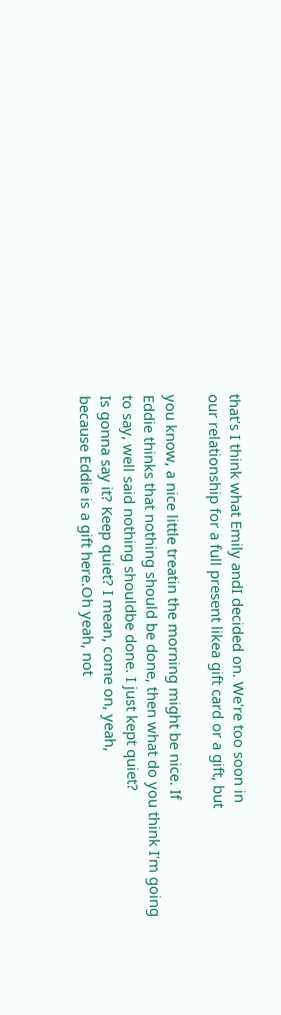that's I think what Emily andI decided on. We're too soon in
our relationship for a full present likea gift card or a gift, but

you know, a nice little treatin the morning might be nice. If
Eddie thinks that nothing should be done, then what do you think I'm going
to say, well said nothing shouldbe done. I just kept quiet?
Is gonna say it? Keep quiet? I mean, come on, yeah,
because Eddie is a gift here.Oh yeah, not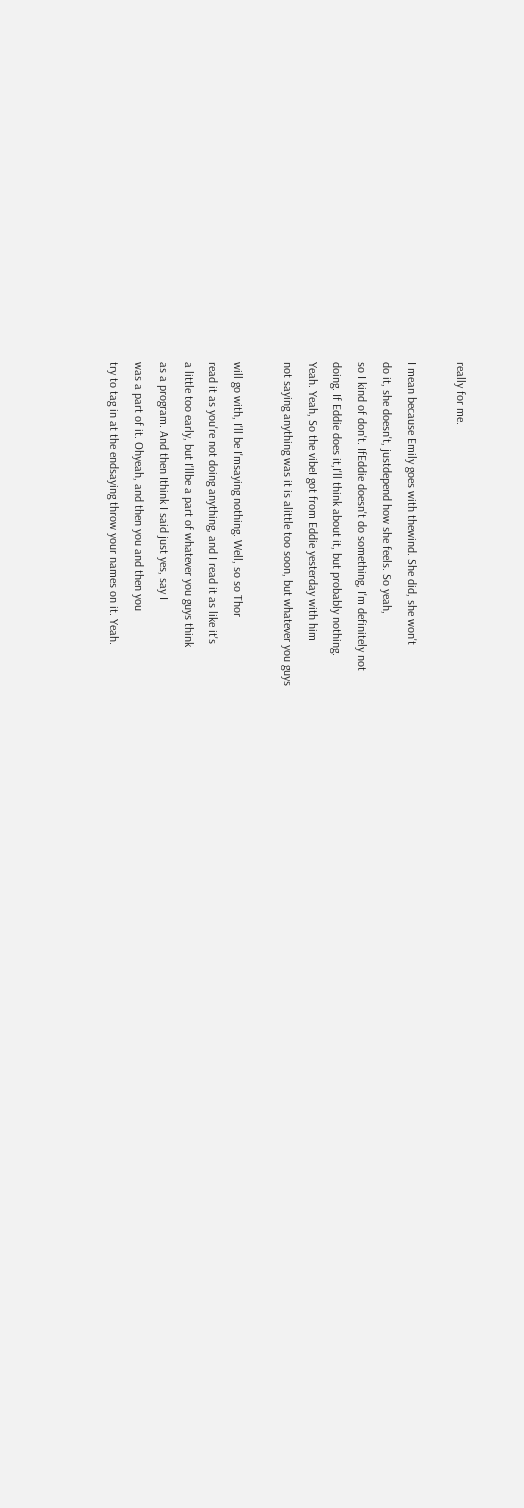really for me.

I mean because Emily goes with thewind. She did, she won't
do it, she doesn't, justdepend how she feels. So yeah,
so I kind of don't. IfEddie doesn't do something, I'm definitely not
doing. If Eddie does it,I'll think about it, but probably nothing.
Yeah. Yeah, So the vibeI got from Eddie yesterday with him
not saying anything was it is alittle too soon, but whatever you guys

will go with, I'll be I'msaying nothing. Well, so so Thor
read it as you're not doing anything, and I read it as like it's
a little too early, but I'llbe a part of whatever you guys think
as a program. And then Ithink I said just yes, say I
was a part of it. Ohyeah, and then you and then you
try to tag in at the endsaying throw your names on it. Yeah.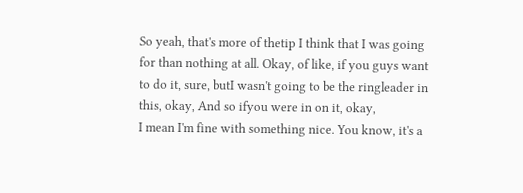So yeah, that's more of thetip I think that I was going
for than nothing at all. Okay, of like, if you guys want
to do it, sure, butI wasn't going to be the ringleader in
this, okay, And so ifyou were in on it, okay,
I mean I'm fine with something nice. You know, it's a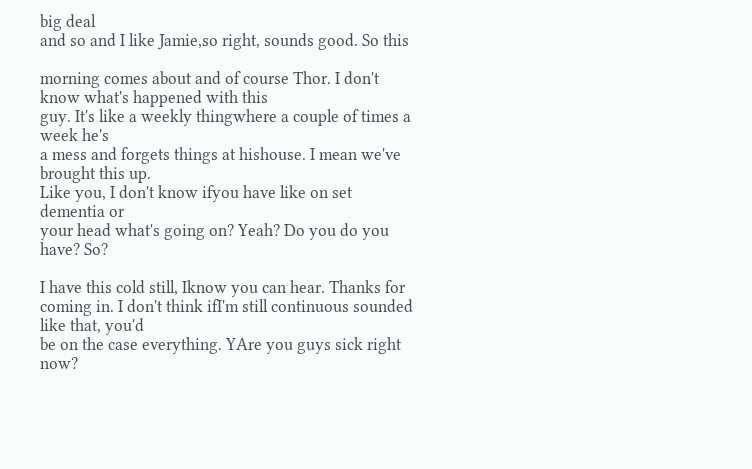big deal
and so and I like Jamie,so right, sounds good. So this

morning comes about and of course Thor. I don't know what's happened with this
guy. It's like a weekly thingwhere a couple of times a week he's
a mess and forgets things at hishouse. I mean we've brought this up.
Like you, I don't know ifyou have like on set dementia or
your head what's going on? Yeah? Do you do you have? So?

I have this cold still, Iknow you can hear. Thanks for
coming in. I don't think ifI'm still continuous sounded like that, you'd
be on the case everything. YAre you guys sick right now?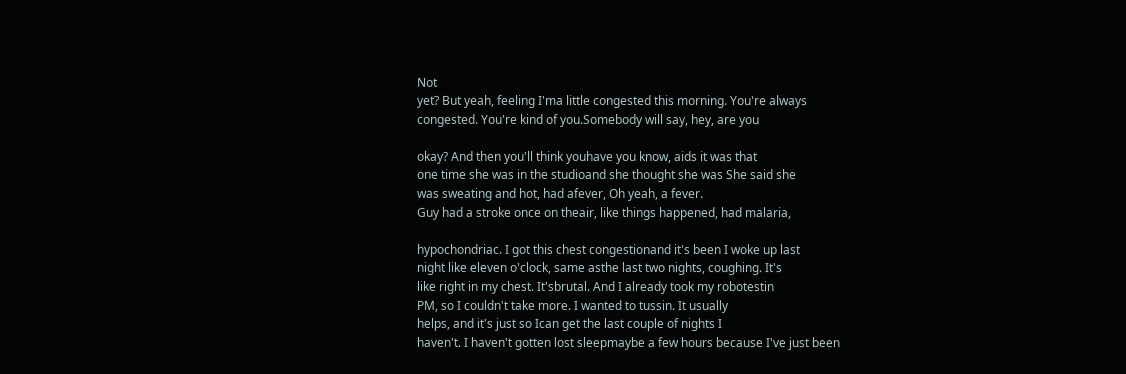Not
yet? But yeah, feeling I'ma little congested this morning. You're always
congested. You're kind of you.Somebody will say, hey, are you

okay? And then you'll think youhave you know, aids it was that
one time she was in the studioand she thought she was She said she
was sweating and hot, had afever, Oh yeah, a fever.
Guy had a stroke once on theair, like things happened, had malaria,

hypochondriac. I got this chest congestionand it's been I woke up last
night like eleven o'clock, same asthe last two nights, coughing. It's
like right in my chest. It'sbrutal. And I already took my robotestin
PM, so I couldn't take more. I wanted to tussin. It usually
helps, and it's just so Ican get the last couple of nights I
haven't. I haven't gotten lost sleepmaybe a few hours because I've just been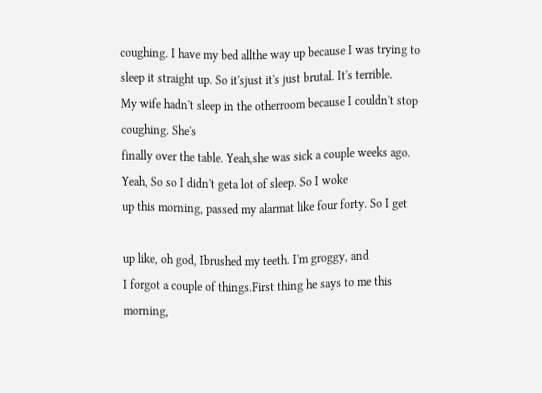coughing. I have my bed allthe way up because I was trying to
sleep it straight up. So it'sjust it's just brutal. It's terrible.
My wife hadn't sleep in the otherroom because I couldn't stop coughing. She's
finally over the table. Yeah,she was sick a couple weeks ago.
Yeah, So so I didn't geta lot of sleep. So I woke
up this morning, passed my alarmat like four forty. So I get

up like, oh god, Ibrushed my teeth. I'm groggy, and
I forgot a couple of things.First thing he says to me this morning,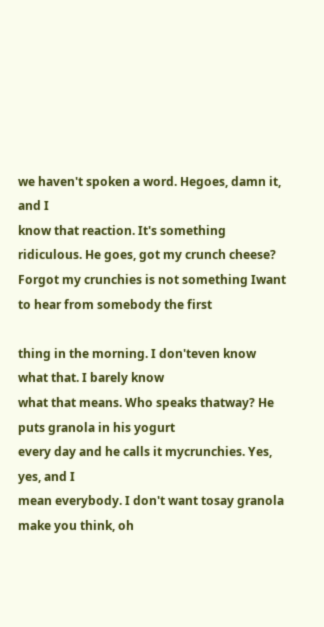we haven't spoken a word. Hegoes, damn it, and I
know that reaction. It's something ridiculous. He goes, got my crunch cheese?
Forgot my crunchies is not something Iwant to hear from somebody the first

thing in the morning. I don'teven know what that. I barely know
what that means. Who speaks thatway? He puts granola in his yogurt
every day and he calls it mycrunchies. Yes, yes, and I
mean everybody. I don't want tosay granola make you think, oh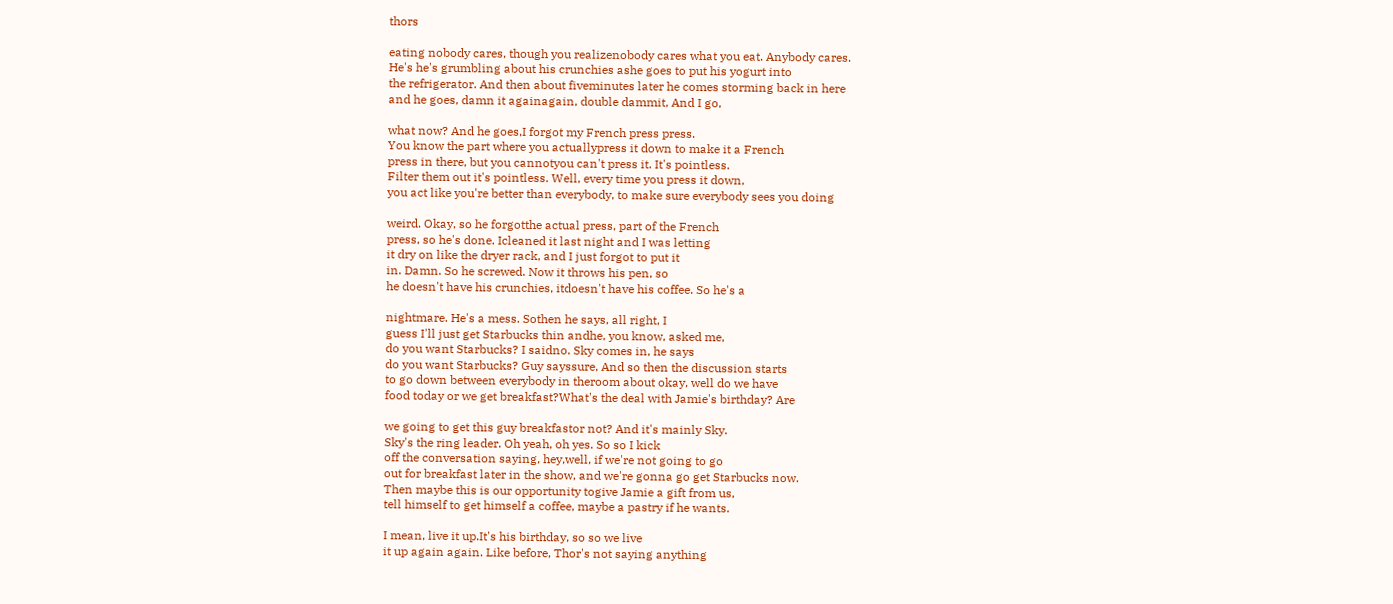thors

eating nobody cares, though you realizenobody cares what you eat. Anybody cares.
He's he's grumbling about his crunchies ashe goes to put his yogurt into
the refrigerator. And then about fiveminutes later he comes storming back in here
and he goes, damn it againagain, double dammit, And I go,

what now? And he goes,I forgot my French press press.
You know the part where you actuallypress it down to make it a French
press in there, but you cannotyou can't press it. It's pointless.
Filter them out it's pointless. Well, every time you press it down,
you act like you're better than everybody, to make sure everybody sees you doing

weird. Okay, so he forgotthe actual press, part of the French
press, so he's done. Icleaned it last night and I was letting
it dry on like the dryer rack, and I just forgot to put it
in. Damn. So he screwed. Now it throws his pen, so
he doesn't have his crunchies, itdoesn't have his coffee. So he's a

nightmare. He's a mess. Sothen he says, all right, I
guess I'll just get Starbucks thin andhe, you know, asked me,
do you want Starbucks? I saidno. Sky comes in, he says
do you want Starbucks? Guy sayssure, And so then the discussion starts
to go down between everybody in theroom about okay, well do we have
food today or we get breakfast?What's the deal with Jamie's birthday? Are

we going to get this guy breakfastor not? And it's mainly Sky.
Sky's the ring leader. Oh yeah, oh yes. So so I kick
off the conversation saying, hey,well, if we're not going to go
out for breakfast later in the show, and we're gonna go get Starbucks now.
Then maybe this is our opportunity togive Jamie a gift from us,
tell himself to get himself a coffee, maybe a pastry if he wants.

I mean, live it up.It's his birthday, so so we live
it up again again. Like before, Thor's not saying anything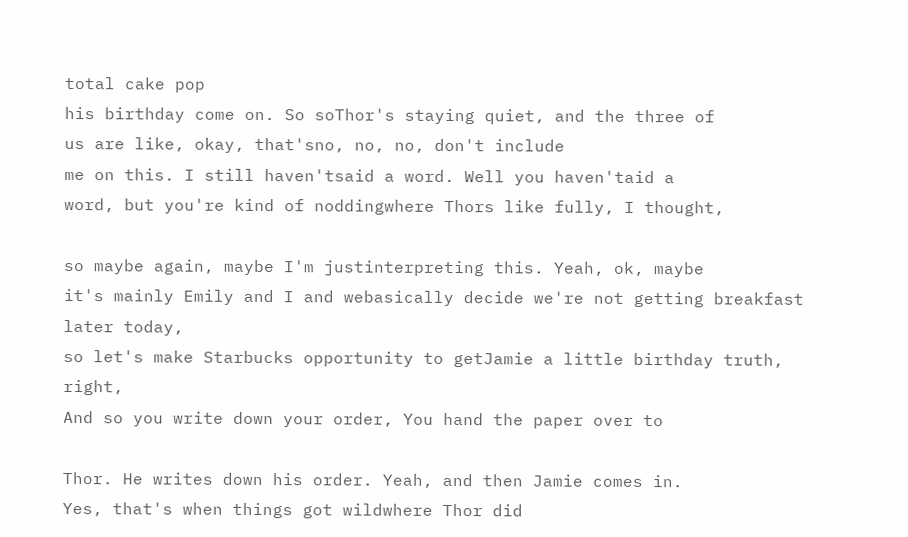total cake pop
his birthday come on. So soThor's staying quiet, and the three of
us are like, okay, that'sno, no, no, don't include
me on this. I still haven'tsaid a word. Well you haven'taid a
word, but you're kind of noddingwhere Thors like fully, I thought,

so maybe again, maybe I'm justinterpreting this. Yeah, ok, maybe
it's mainly Emily and I and webasically decide we're not getting breakfast later today,
so let's make Starbucks opportunity to getJamie a little birthday truth, right,
And so you write down your order, You hand the paper over to

Thor. He writes down his order. Yeah, and then Jamie comes in.
Yes, that's when things got wildwhere Thor did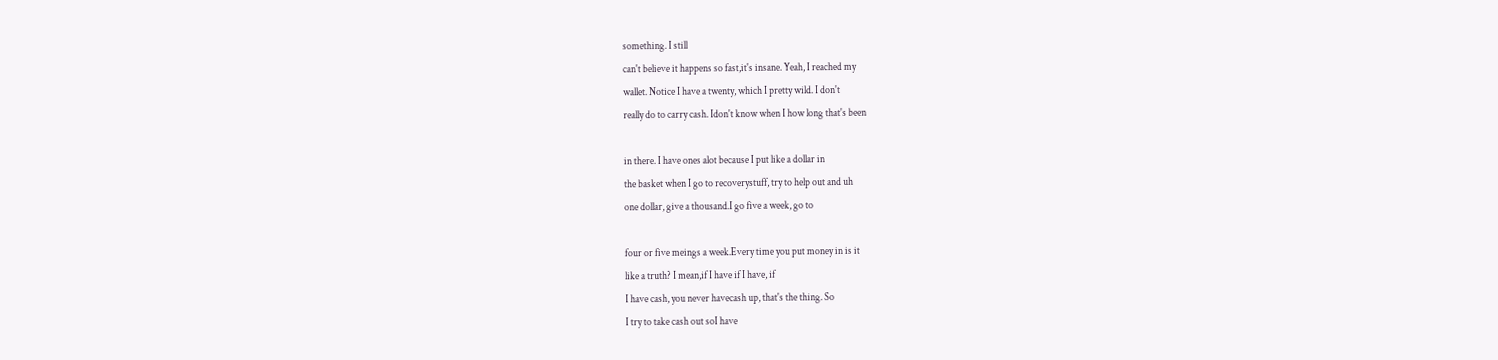something. I still
can't believe it happens so fast,it's insane. Yeah, I reached my
wallet. Notice I have a twenty, which I pretty wild. I don't
really do to carry cash. Idon't know when I how long that's been

in there. I have ones alot because I put like a dollar in
the basket when I go to recoverystuff, try to help out and uh
one dollar, give a thousand.I go five a week, go to

four or five meings a week.Every time you put money in is it
like a truth? I mean,if I have if I have, if
I have cash, you never havecash up, that's the thing. So
I try to take cash out soI have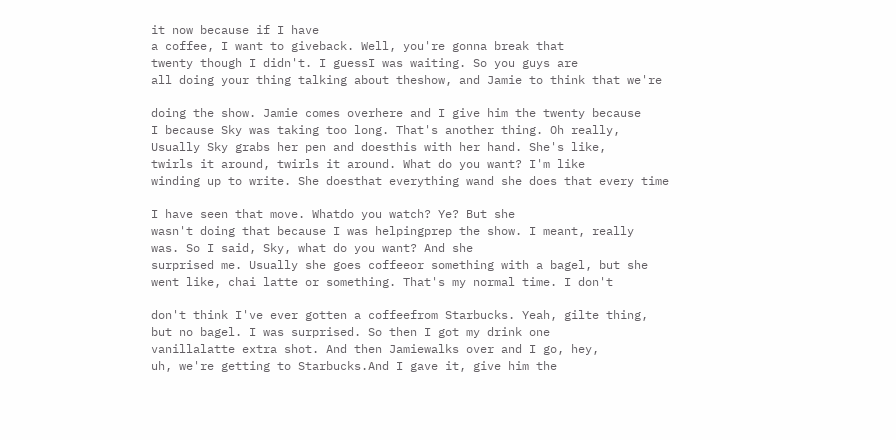it now because if I have
a coffee, I want to giveback. Well, you're gonna break that
twenty though I didn't. I guessI was waiting. So you guys are
all doing your thing talking about theshow, and Jamie to think that we're

doing the show. Jamie comes overhere and I give him the twenty because
I because Sky was taking too long. That's another thing. Oh really,
Usually Sky grabs her pen and doesthis with her hand. She's like,
twirls it around, twirls it around. What do you want? I'm like
winding up to write. She doesthat everything wand she does that every time

I have seen that move. Whatdo you watch? Ye? But she
wasn't doing that because I was helpingprep the show. I meant, really
was. So I said, Sky, what do you want? And she
surprised me. Usually she goes coffeeor something with a bagel, but she
went like, chai latte or something. That's my normal time. I don't

don't think I've ever gotten a coffeefrom Starbucks. Yeah, gilte thing,
but no bagel. I was surprised. So then I got my drink one
vanillalatte extra shot. And then Jamiewalks over and I go, hey,
uh, we're getting to Starbucks.And I gave it, give him the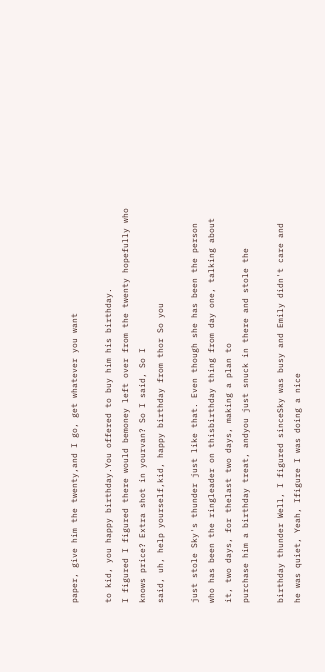paper, give him the twenty,and I go, get whatever you want

to kid, you happy birthday.You offered to buy him his birthday.
I figured I figured there would bemoney left over from the twenty hopefully who
knows price? Extra shot in yourvan? So I said, So I
said, uh, help yourself,kid, happy birthday from thor So you

just stole Sky's thunder just like that. Even though she has been the person
who has been the ringleader on thisbirthday thing from day one, talking about
it, two days, for thelast two days, making a plan to
purchase him a birthday treat, andyou just snuck in there and stole the

birthday thunder Well, I figured sinceSky was busy and Emily didn't care and
he was quiet, Yeah, Ifigure I was doing a nice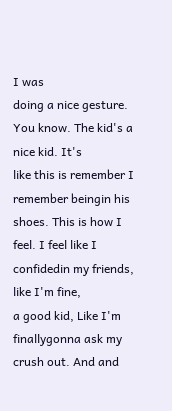I was
doing a nice gesture. You know. The kid's a nice kid. It's
like this is remember I remember beingin his shoes. This is how I
feel. I feel like I confidedin my friends, like I'm fine,
a good kid, Like I'm finallygonna ask my crush out. And and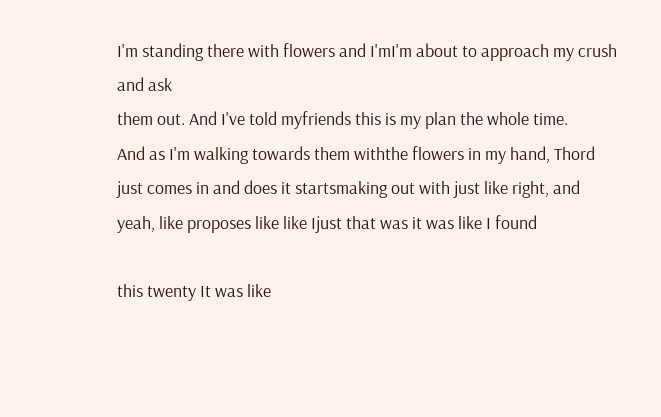I'm standing there with flowers and I'mI'm about to approach my crush and ask
them out. And I've told myfriends this is my plan the whole time.
And as I'm walking towards them withthe flowers in my hand, Thord
just comes in and does it startsmaking out with just like right, and
yeah, like proposes like like Ijust that was it was like I found

this twenty It was like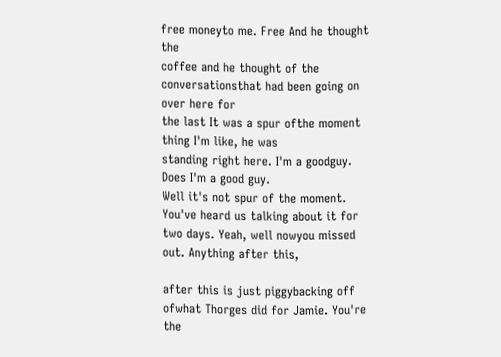free moneyto me. Free And he thought the
coffee and he thought of the conversationsthat had been going on over here for
the last It was a spur ofthe moment thing I'm like, he was
standing right here. I'm a goodguy. Does I'm a good guy.
Well it's not spur of the moment. You've heard us talking about it for
two days. Yeah, well nowyou missed out. Anything after this,

after this is just piggybacking off ofwhat Thorges did for Jamie. You're the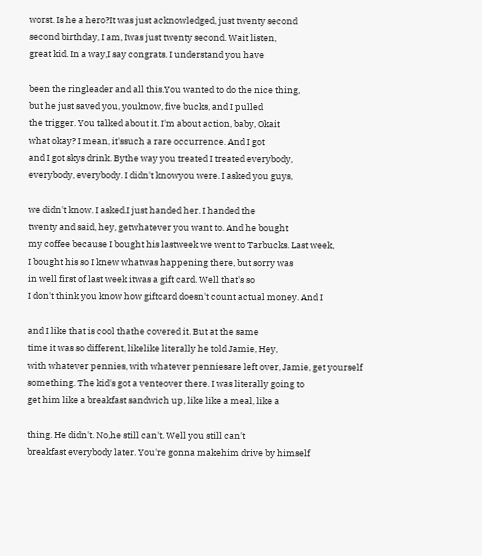worst. Is he a hero?It was just acknowledged, just twenty second
second birthday, I am, Iwas just twenty second. Wait listen,
great kid. In a way,I say congrats. I understand you have

been the ringleader and all this.You wanted to do the nice thing,
but he just saved you, youknow, five bucks, and I pulled
the trigger. You talked about it. I'm about action, baby, Okait
what okay? I mean, it'ssuch a rare occurrence. And I got
and I got skys drink. Bythe way you treated I treated everybody,
everybody, everybody. I didn't knowyou were. I asked you guys,

we didn't know. I asked.I just handed her. I handed the
twenty and said, hey, getwhatever you want to. And he bought
my coffee because I bought his lastweek we went to Tarbucks. Last week,
I bought his so I knew whatwas happening there, but sorry was
in well first of last week itwas a gift card. Well that's so
I don't think you know how giftcard doesn't count actual money. And I

and I like that is cool thathe covered it. But at the same
time it was so different, likelike literally he told Jamie, Hey,
with whatever pennies, with whatever penniesare left over, Jamie, get yourself
something. The kid's got a venteover there. I was literally going to
get him like a breakfast sandwich up, like like a meal, like a

thing. He didn't. No,he still can't. Well you still can't
breakfast everybody later. You're gonna makehim drive by himself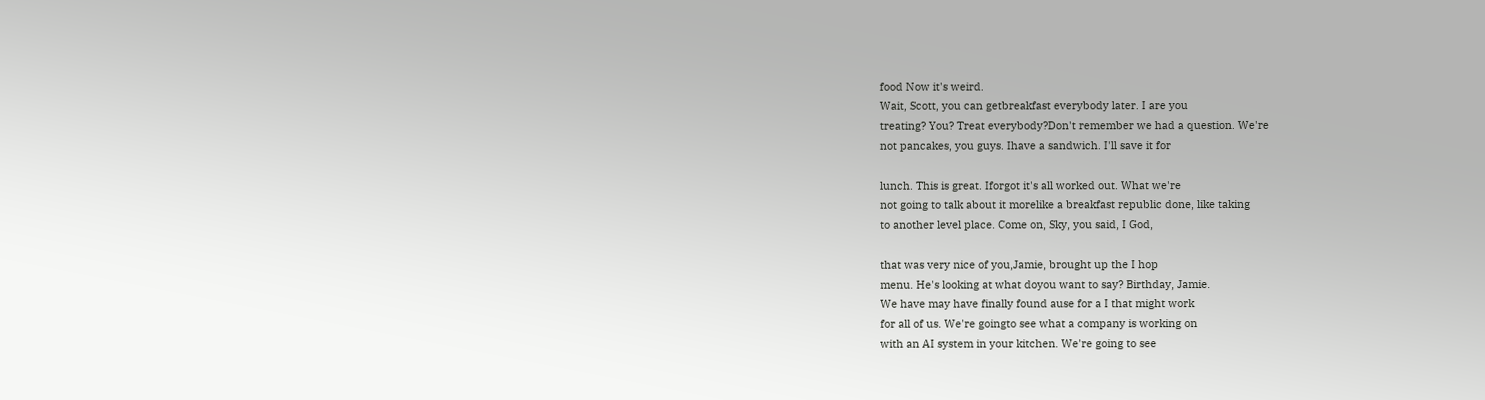food Now it's weird.
Wait, Scott, you can getbreakfast everybody later. I are you
treating? You? Treat everybody?Don't remember we had a question. We're
not pancakes, you guys. Ihave a sandwich. I'll save it for

lunch. This is great. Iforgot it's all worked out. What we're
not going to talk about it morelike a breakfast republic done, like taking
to another level place. Come on, Sky, you said, I God,

that was very nice of you,Jamie, brought up the I hop
menu. He's looking at what doyou want to say? Birthday, Jamie.
We have may have finally found ause for a I that might work
for all of us. We're goingto see what a company is working on
with an AI system in your kitchen. We're going to see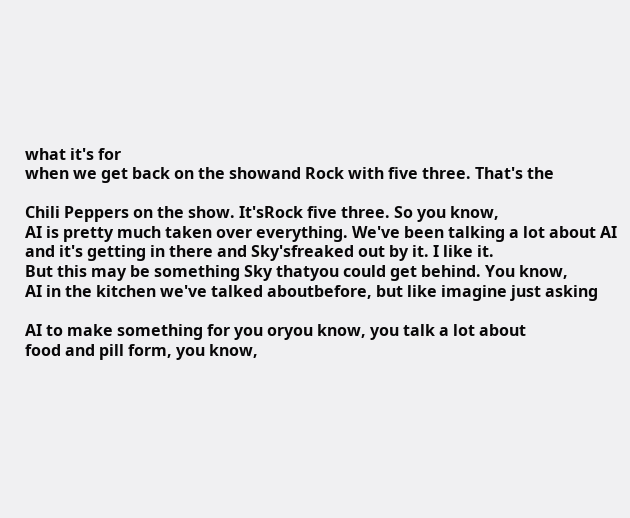what it's for
when we get back on the showand Rock with five three. That's the

Chili Peppers on the show. It'sRock five three. So you know,
AI is pretty much taken over everything. We've been talking a lot about AI
and it's getting in there and Sky'sfreaked out by it. I like it.
But this may be something Sky thatyou could get behind. You know,
AI in the kitchen we've talked aboutbefore, but like imagine just asking

AI to make something for you oryou know, you talk a lot about
food and pill form, you know,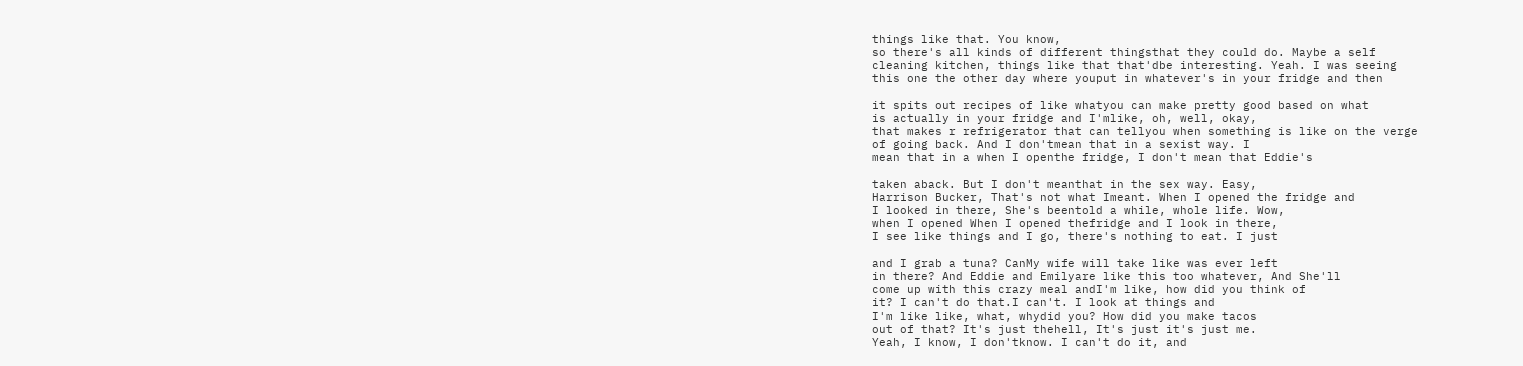things like that. You know,
so there's all kinds of different thingsthat they could do. Maybe a self
cleaning kitchen, things like that that'dbe interesting. Yeah. I was seeing
this one the other day where youput in whatever's in your fridge and then

it spits out recipes of like whatyou can make pretty good based on what
is actually in your fridge and I'mlike, oh, well, okay,
that makes r refrigerator that can tellyou when something is like on the verge
of going back. And I don'tmean that in a sexist way. I
mean that in a when I openthe fridge, I don't mean that Eddie's

taken aback. But I don't meanthat in the sex way. Easy,
Harrison Bucker, That's not what Imeant. When I opened the fridge and
I looked in there, She's beentold a while, whole life. Wow,
when I opened When I opened thefridge and I look in there,
I see like things and I go, there's nothing to eat. I just

and I grab a tuna? CanMy wife will take like was ever left
in there? And Eddie and Emilyare like this too whatever, And She'll
come up with this crazy meal andI'm like, how did you think of
it? I can't do that.I can't. I look at things and
I'm like like, what, whydid you? How did you make tacos
out of that? It's just thehell, It's just it's just me.
Yeah, I know, I don'tknow. I can't do it, and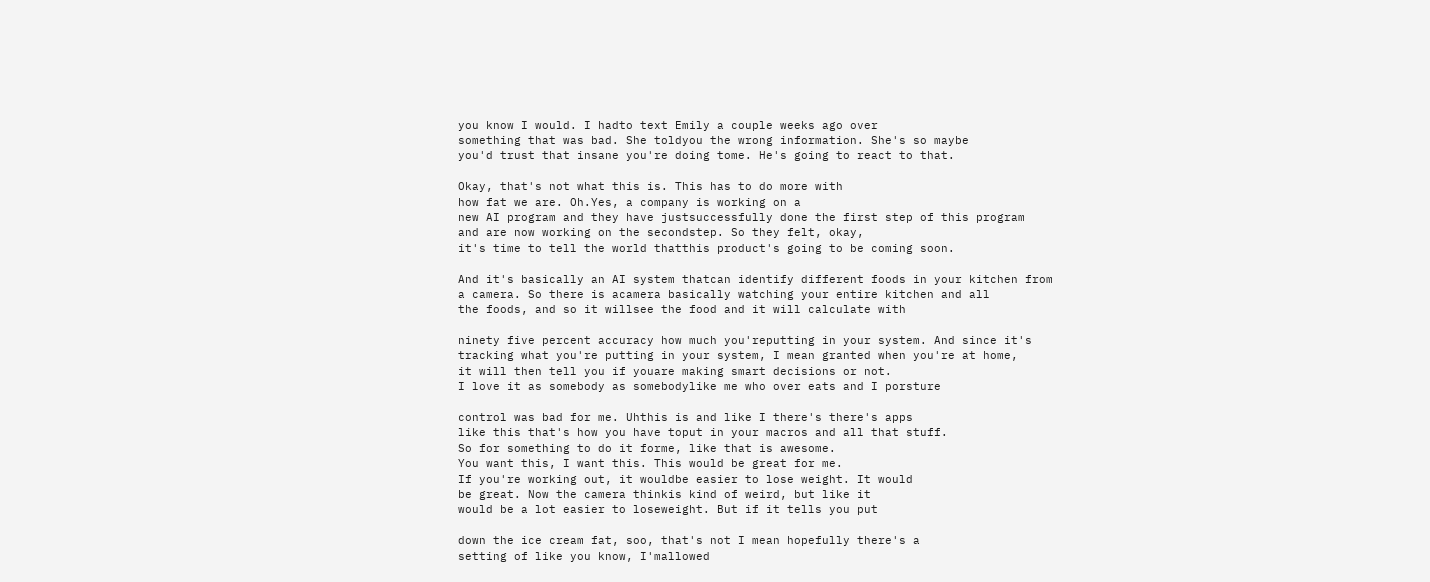you know I would. I hadto text Emily a couple weeks ago over
something that was bad. She toldyou the wrong information. She's so maybe
you'd trust that insane you're doing tome. He's going to react to that.

Okay, that's not what this is. This has to do more with
how fat we are. Oh.Yes, a company is working on a
new AI program and they have justsuccessfully done the first step of this program
and are now working on the secondstep. So they felt, okay,
it's time to tell the world thatthis product's going to be coming soon.

And it's basically an AI system thatcan identify different foods in your kitchen from
a camera. So there is acamera basically watching your entire kitchen and all
the foods, and so it willsee the food and it will calculate with

ninety five percent accuracy how much you'reputting in your system. And since it's
tracking what you're putting in your system, I mean granted when you're at home,
it will then tell you if youare making smart decisions or not.
I love it as somebody as somebodylike me who over eats and I porsture

control was bad for me. Uhthis is and like I there's there's apps
like this that's how you have toput in your macros and all that stuff.
So for something to do it forme, like that is awesome.
You want this, I want this. This would be great for me.
If you're working out, it wouldbe easier to lose weight. It would
be great. Now the camera thinkis kind of weird, but like it
would be a lot easier to loseweight. But if it tells you put

down the ice cream fat, soo, that's not I mean hopefully there's a
setting of like you know, I'mallowed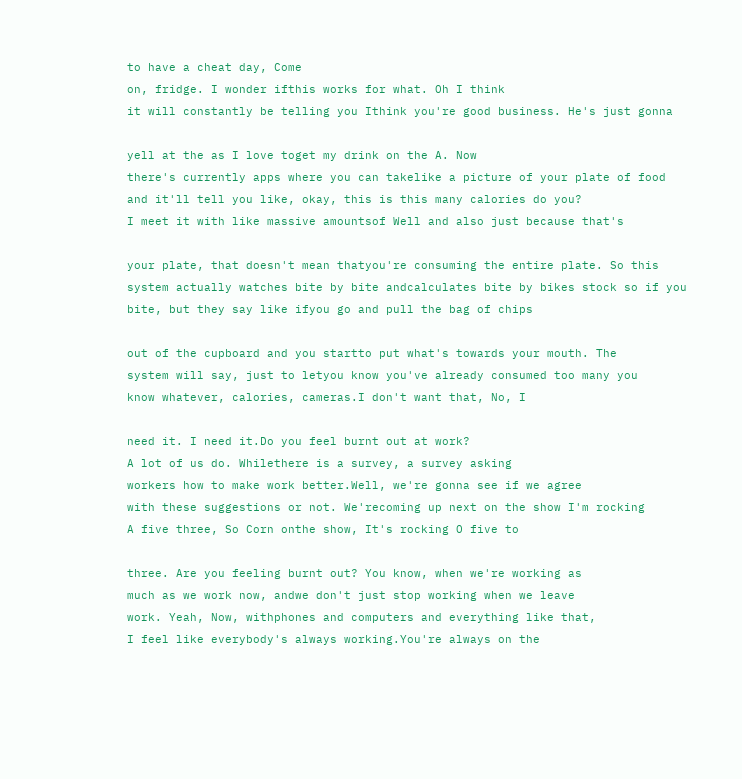to have a cheat day, Come
on, fridge. I wonder ifthis works for what. Oh I think
it will constantly be telling you Ithink you're good business. He's just gonna

yell at the as I love toget my drink on the A. Now
there's currently apps where you can takelike a picture of your plate of food
and it'll tell you like, okay, this is this many calories do you?
I meet it with like massive amountsof Well and also just because that's

your plate, that doesn't mean thatyou're consuming the entire plate. So this
system actually watches bite by bite andcalculates bite by bikes stock so if you
bite, but they say like ifyou go and pull the bag of chips

out of the cupboard and you startto put what's towards your mouth. The
system will say, just to letyou know you've already consumed too many you
know whatever, calories, cameras.I don't want that, No, I

need it. I need it.Do you feel burnt out at work?
A lot of us do. Whilethere is a survey, a survey asking
workers how to make work better.Well, we're gonna see if we agree
with these suggestions or not. We'recoming up next on the show I'm rocking
A five three, So Corn onthe show, It's rocking O five to

three. Are you feeling burnt out? You know, when we're working as
much as we work now, andwe don't just stop working when we leave
work. Yeah, Now, withphones and computers and everything like that,
I feel like everybody's always working.You're always on the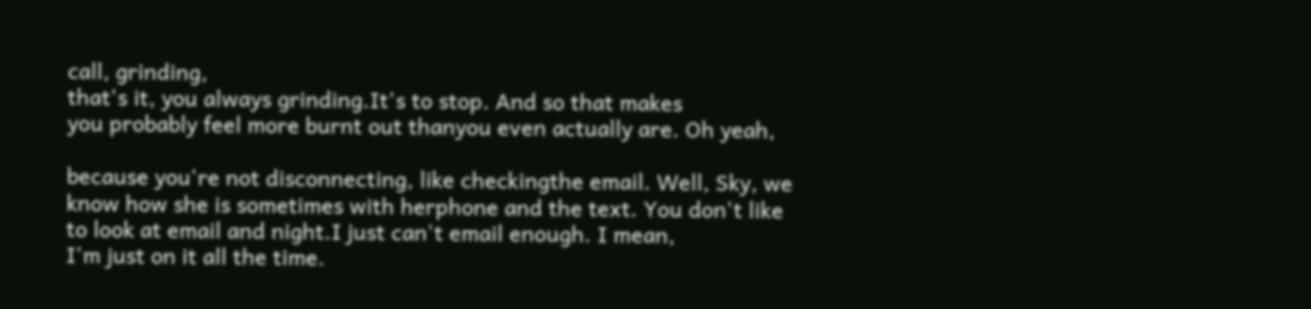call, grinding,
that's it, you always grinding.It's to stop. And so that makes
you probably feel more burnt out thanyou even actually are. Oh yeah,

because you're not disconnecting, like checkingthe email. Well, Sky, we
know how she is sometimes with herphone and the text. You don't like
to look at email and night.I just can't email enough. I mean,
I'm just on it all the time.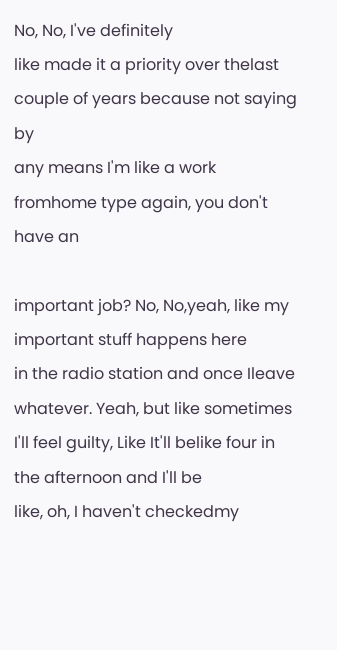No, No, I've definitely
like made it a priority over thelast couple of years because not saying by
any means I'm like a work fromhome type again, you don't have an

important job? No, No,yeah, like my important stuff happens here
in the radio station and once Ileave whatever. Yeah, but like sometimes
I'll feel guilty, Like It'll belike four in the afternoon and I'll be
like, oh, I haven't checkedmy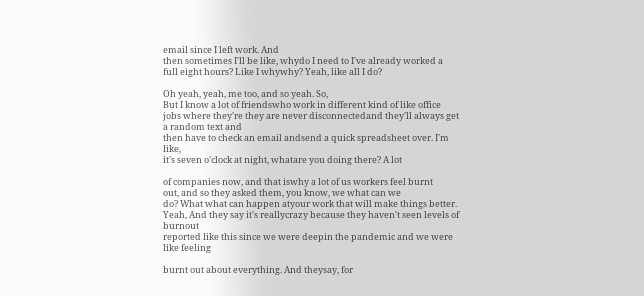email since I left work. And
then sometimes I'll be like, whydo I need to I've already worked a
full eight hours? Like I whywhy? Yeah, like all I do?

Oh yeah, yeah, me too, and so yeah. So,
But I know a lot of friendswho work in different kind of like office
jobs where they're they are never disconnectedand they'll always get a random text and
then have to check an email andsend a quick spreadsheet over. I'm like,
it's seven o'clock at night, whatare you doing there? A lot

of companies now, and that iswhy a lot of us workers feel burnt
out, and so they asked them, you know, we what can we
do? What what can happen atyour work that will make things better.
Yeah, And they say it's reallycrazy because they haven't seen levels of burnout
reported like this since we were deepin the pandemic and we were like feeling

burnt out about everything. And theysay, for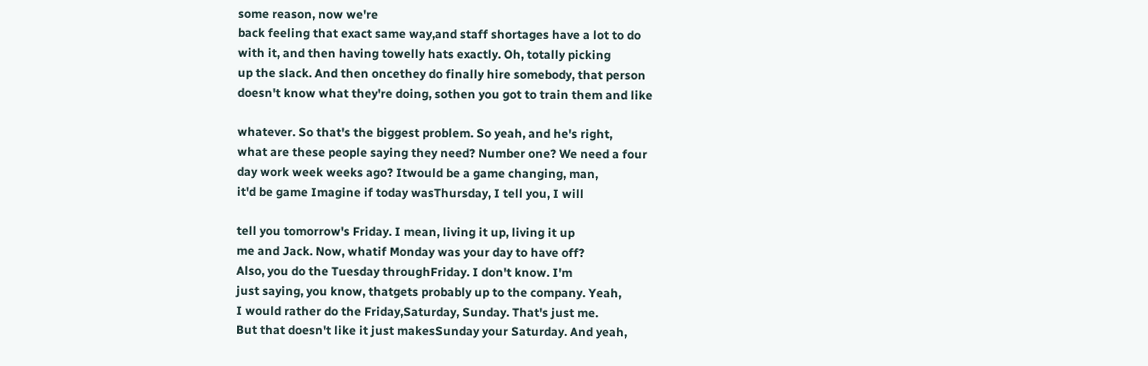some reason, now we're
back feeling that exact same way,and staff shortages have a lot to do
with it, and then having towelly hats exactly. Oh, totally picking
up the slack. And then oncethey do finally hire somebody, that person
doesn't know what they're doing, sothen you got to train them and like

whatever. So that's the biggest problem. So yeah, and he's right,
what are these people saying they need? Number one? We need a four
day work week weeks ago? Itwould be a game changing, man,
it'd be game Imagine if today wasThursday, I tell you, I will

tell you tomorrow's Friday. I mean, living it up, living it up
me and Jack. Now, whatif Monday was your day to have off?
Also, you do the Tuesday throughFriday. I don't know. I'm
just saying, you know, thatgets probably up to the company. Yeah,
I would rather do the Friday,Saturday, Sunday. That's just me.
But that doesn't like it just makesSunday your Saturday. And yeah,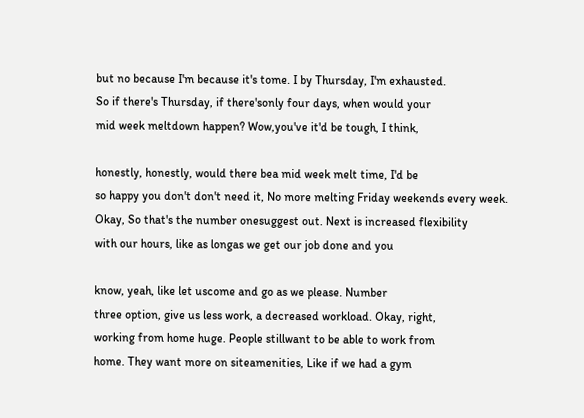but no because I'm because it's tome. I by Thursday, I'm exhausted.
So if there's Thursday, if there'sonly four days, when would your
mid week meltdown happen? Wow,you've it'd be tough, I think,

honestly, honestly, would there bea mid week melt time, I'd be
so happy you don't don't need it, No more melting Friday weekends every week.
Okay, So that's the number onesuggest out. Next is increased flexibility
with our hours, like as longas we get our job done and you

know, yeah, like let uscome and go as we please. Number
three option, give us less work, a decreased workload. Okay, right,
working from home huge. People stillwant to be able to work from
home. They want more on siteamenities, Like if we had a gym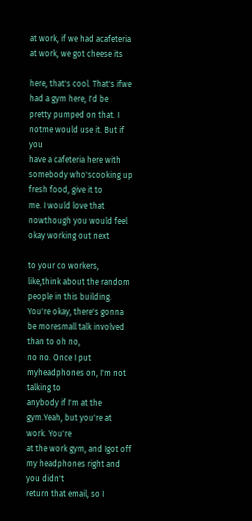at work, if we had acafeteria at work, we got cheese its

here, that's cool. That's ifwe had a gym here, I'd be
pretty pumped on that. I notme would use it. But if you
have a cafeteria here with somebody who'scooking up fresh food, give it to
me. I would love that nowthough you would feel okay working out next

to your co workers, like,think about the random people in this building.
You're okay, there's gonna be moresmall talk involved than to oh no,
no no. Once I put myheadphones on, I'm not talking to
anybody if I'm at the gym.Yeah, but you're at work. You're
at the work gym, and Igot off my headphones right and you didn't
return that email, so I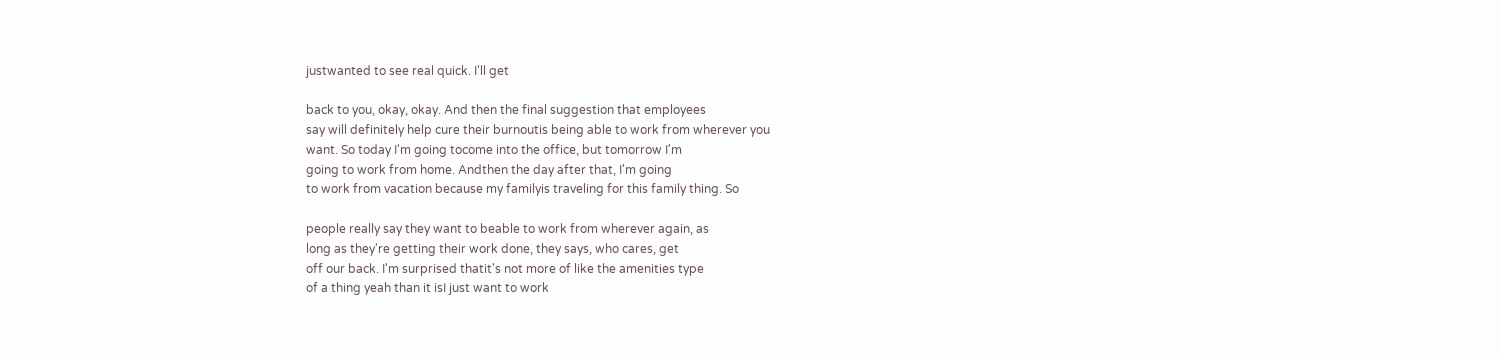justwanted to see real quick. I'll get

back to you, okay, okay. And then the final suggestion that employees
say will definitely help cure their burnoutis being able to work from wherever you
want. So today I'm going tocome into the office, but tomorrow I'm
going to work from home. Andthen the day after that, I'm going
to work from vacation because my familyis traveling for this family thing. So

people really say they want to beable to work from wherever again, as
long as they're getting their work done, they says, who cares, get
off our back. I'm surprised thatit's not more of like the amenities type
of a thing yeah than it isI just want to work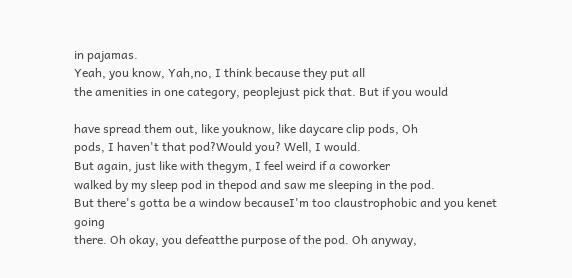in pajamas.
Yeah, you know, Yah,no, I think because they put all
the amenities in one category, peoplejust pick that. But if you would

have spread them out, like youknow, like daycare clip pods, Oh
pods, I haven't that pod?Would you? Well, I would.
But again, just like with thegym, I feel weird if a coworker
walked by my sleep pod in thepod and saw me sleeping in the pod.
But there's gotta be a window becauseI'm too claustrophobic and you kenet going
there. Oh okay, you defeatthe purpose of the pod. Oh anyway,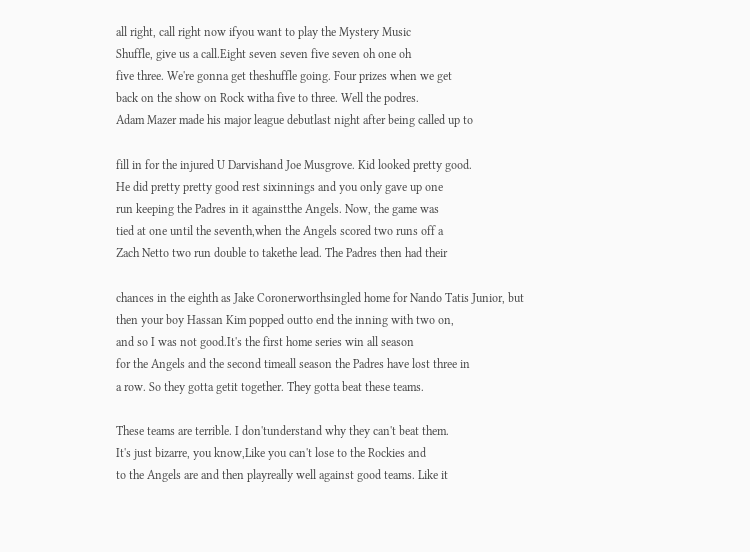all right, call right now ifyou want to play the Mystery Music
Shuffle, give us a call.Eight seven seven five seven oh one oh
five three. We're gonna get theshuffle going. Four prizes when we get
back on the show on Rock witha five to three. Well the podres.
Adam Mazer made his major league debutlast night after being called up to

fill in for the injured U Darvishand Joe Musgrove. Kid looked pretty good.
He did pretty pretty good rest sixinnings and you only gave up one
run keeping the Padres in it againstthe Angels. Now, the game was
tied at one until the seventh,when the Angels scored two runs off a
Zach Netto two run double to takethe lead. The Padres then had their

chances in the eighth as Jake Coronerworthsingled home for Nando Tatis Junior, but
then your boy Hassan Kim popped outto end the inning with two on,
and so I was not good.It's the first home series win all season
for the Angels and the second timeall season the Padres have lost three in
a row. So they gotta getit together. They gotta beat these teams.

These teams are terrible. I don'tunderstand why they can't beat them.
It's just bizarre, you know,Like you can't lose to the Rockies and
to the Angels are and then playreally well against good teams. Like it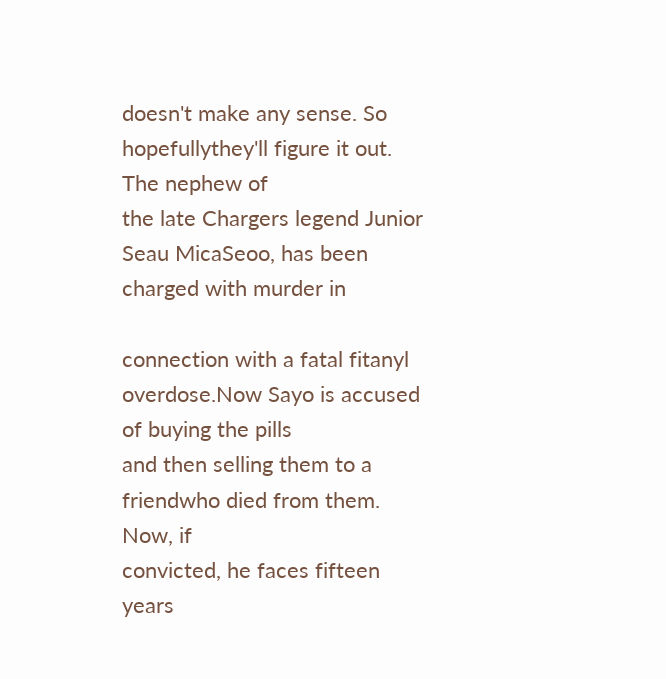doesn't make any sense. So hopefullythey'll figure it out. The nephew of
the late Chargers legend Junior Seau MicaSeoo, has been charged with murder in

connection with a fatal fitanyl overdose.Now Sayo is accused of buying the pills
and then selling them to a friendwho died from them. Now, if
convicted, he faces fifteen years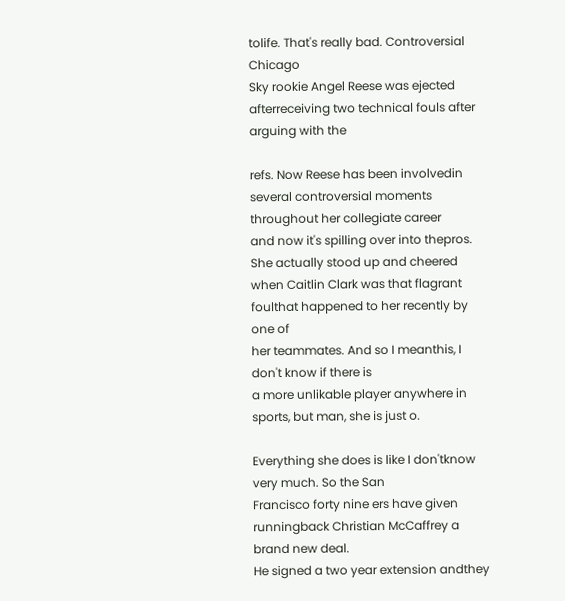tolife. That's really bad. Controversial Chicago
Sky rookie Angel Reese was ejected afterreceiving two technical fouls after arguing with the

refs. Now Reese has been involvedin several controversial moments throughout her collegiate career
and now it's spilling over into thepros. She actually stood up and cheered
when Caitlin Clark was that flagrant foulthat happened to her recently by one of
her teammates. And so I meanthis, I don't know if there is
a more unlikable player anywhere in sports, but man, she is just o.

Everything she does is like I don'tknow very much. So the San
Francisco forty nine ers have given runningback Christian McCaffrey a brand new deal.
He signed a two year extension andthey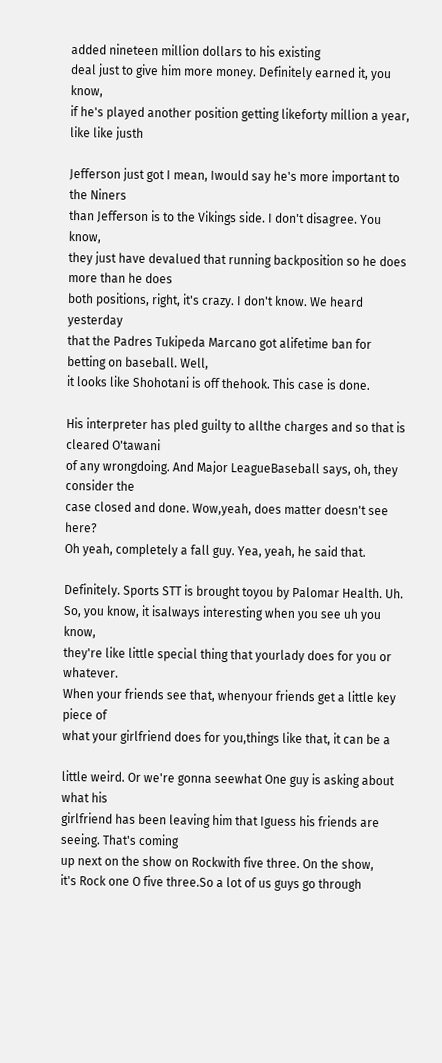added nineteen million dollars to his existing
deal just to give him more money. Definitely earned it, you know,
if he's played another position getting likeforty million a year, like like justh

Jefferson just got I mean, Iwould say he's more important to the Niners
than Jefferson is to the Vikings side. I don't disagree. You know,
they just have devalued that running backposition so he does more than he does
both positions, right, it's crazy. I don't know. We heard yesterday
that the Padres Tukipeda Marcano got alifetime ban for betting on baseball. Well,
it looks like Shohotani is off thehook. This case is done.

His interpreter has pled guilty to allthe charges and so that is cleared O'tawani
of any wrongdoing. And Major LeagueBaseball says, oh, they consider the
case closed and done. Wow,yeah, does matter doesn't see here?
Oh yeah, completely a fall guy. Yea, yeah, he said that.

Definitely. Sports STT is brought toyou by Palomar Health. Uh.
So, you know, it isalways interesting when you see uh you know,
they're like little special thing that yourlady does for you or whatever.
When your friends see that, whenyour friends get a little key piece of
what your girlfriend does for you,things like that, it can be a

little weird. Or we're gonna seewhat One guy is asking about what his
girlfriend has been leaving him that Iguess his friends are seeing. That's coming
up next on the show on Rockwith five three. On the show,
it's Rock one O five three.So a lot of us guys go through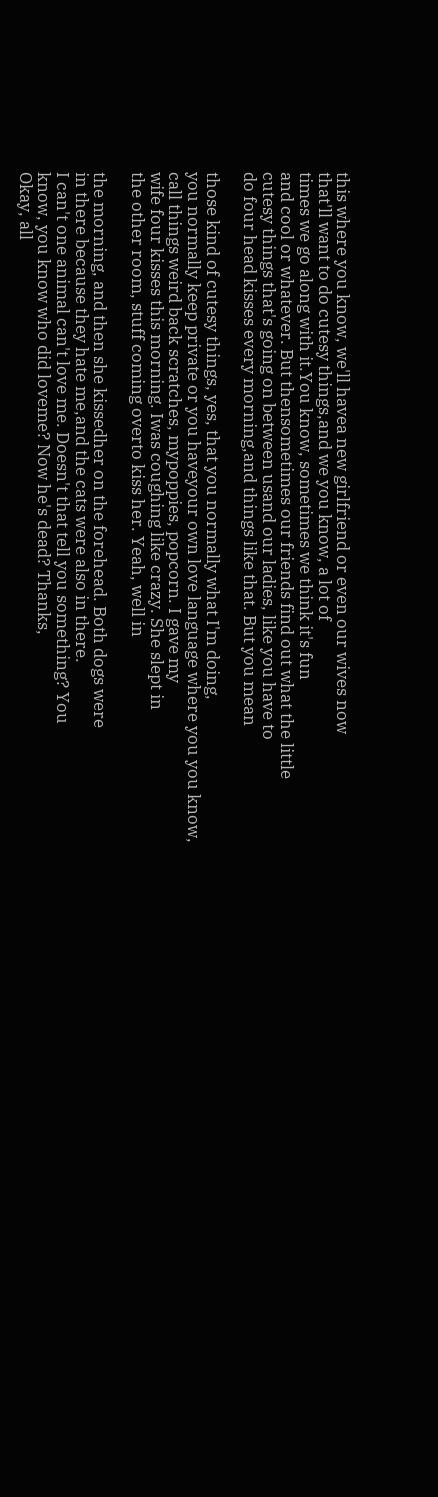this where you know, we'll havea new girlfriend or even our wives now
that'll want to do cutesy things,and we you know, a lot of
times we go along with it.You know, sometimes we think it's fun
and cool or whatever. But thensometimes our friends find out what the little
cutesy things that's going on between usand our ladies, like you have to
do four head kisses every morning,and things like that. But you mean

those kind of cutesy things, yes, that you normally what I'm doing,
you normally keep private or you haveyour own love language where you you know,
call things weird back scratches, mypoppies, popcorn. I gave my
wife four kisses this morning. Iwas coughing like crazy. She slept in
the other room, stuff coming overto kiss her. Yeah, well in

the morning, and then she kissedher on the forehead. Both dogs were
in there because they hate me,and the cats were also in there.
I can't one animal can't love me. Doesn't that tell you something? You
know, you know who did loveme? Now he's dead? Thanks,
Okay, all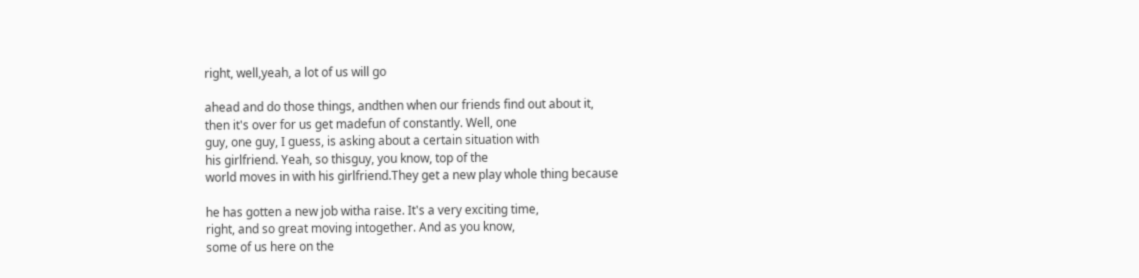right, well,yeah, a lot of us will go

ahead and do those things, andthen when our friends find out about it,
then it's over for us get madefun of constantly. Well, one
guy, one guy, I guess, is asking about a certain situation with
his girlfriend. Yeah, so thisguy, you know, top of the
world moves in with his girlfriend.They get a new play whole thing because

he has gotten a new job witha raise. It's a very exciting time,
right, and so great moving intogether. And as you know,
some of us here on the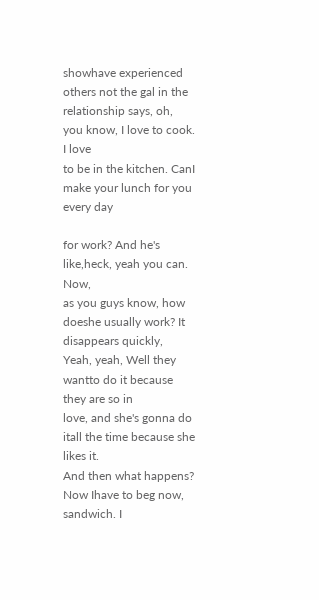showhave experienced others not the gal in the
relationship says, oh, you know, I love to cook. I love
to be in the kitchen. CanI make your lunch for you every day

for work? And he's like,heck, yeah you can. Now,
as you guys know, how doeshe usually work? It disappears quickly,
Yeah, yeah, Well they wantto do it because they are so in
love, and she's gonna do itall the time because she likes it.
And then what happens? Now Ihave to beg now, sandwich. I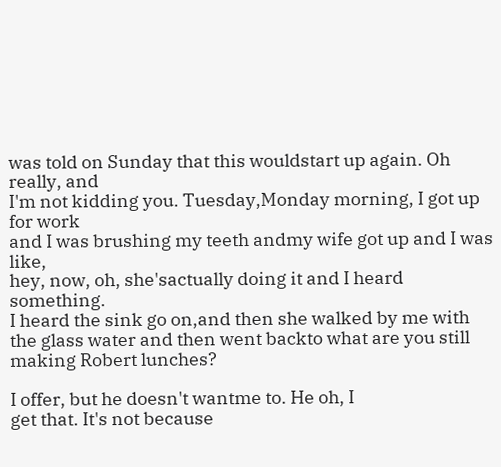was told on Sunday that this wouldstart up again. Oh really, and
I'm not kidding you. Tuesday,Monday morning, I got up for work
and I was brushing my teeth andmy wife got up and I was like,
hey, now, oh, she'sactually doing it and I heard something.
I heard the sink go on,and then she walked by me with
the glass water and then went backto what are you still making Robert lunches?

I offer, but he doesn't wantme to. He oh, I
get that. It's not because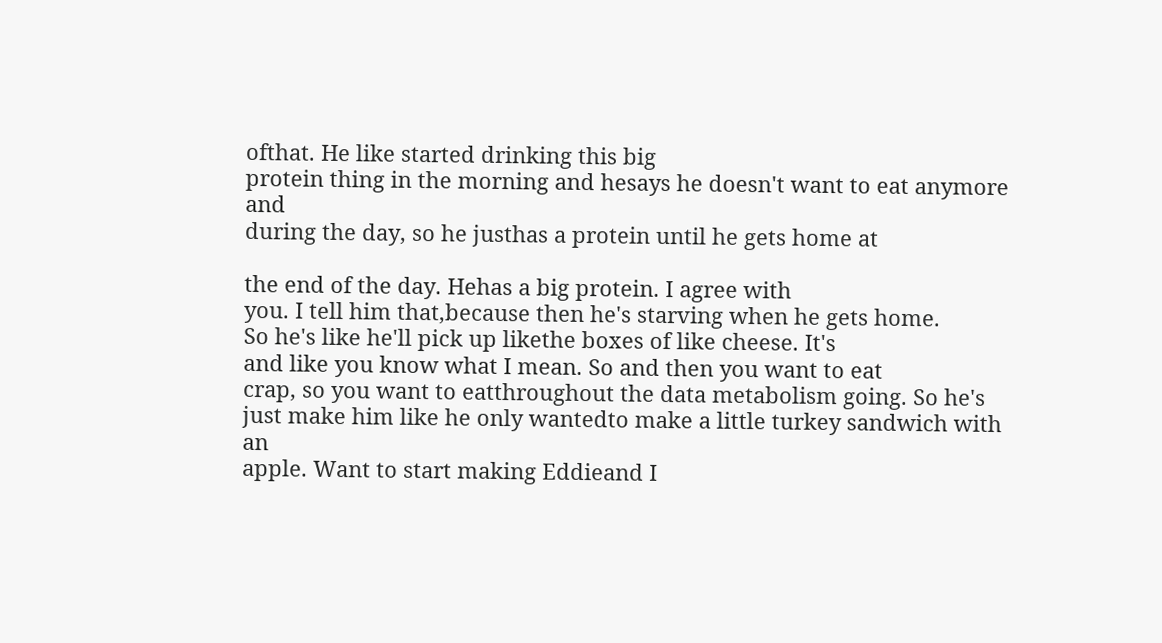ofthat. He like started drinking this big
protein thing in the morning and hesays he doesn't want to eat anymore and
during the day, so he justhas a protein until he gets home at

the end of the day. Hehas a big protein. I agree with
you. I tell him that,because then he's starving when he gets home.
So he's like he'll pick up likethe boxes of like cheese. It's
and like you know what I mean. So and then you want to eat
crap, so you want to eatthroughout the data metabolism going. So he's
just make him like he only wantedto make a little turkey sandwich with an
apple. Want to start making Eddieand I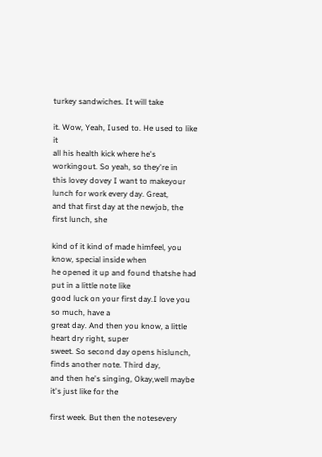turkey sandwiches. It will take

it. Wow, Yeah, Iused to. He used to like it
all his health kick where he's workingout. So yeah, so they're in
this lovey dovey I want to makeyour lunch for work every day. Great,
and that first day at the newjob, the first lunch, she

kind of it kind of made himfeel, you know, special inside when
he opened it up and found thatshe had put in a little note like
good luck on your first day.I love you so much, have a
great day. And then you know, a little heart dry right, super
sweet. So second day opens hislunch, finds another note. Third day,
and then he's singing, Okay,well maybe it's just like for the

first week. But then the notesevery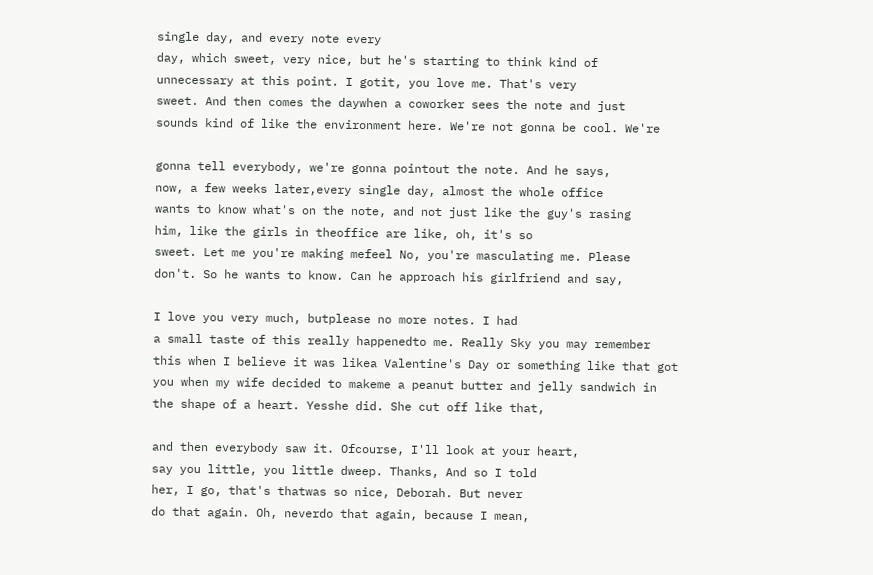single day, and every note every
day, which sweet, very nice, but he's starting to think kind of
unnecessary at this point. I gotit, you love me. That's very
sweet. And then comes the daywhen a coworker sees the note and just
sounds kind of like the environment here. We're not gonna be cool. We're

gonna tell everybody, we're gonna pointout the note. And he says,
now, a few weeks later,every single day, almost the whole office
wants to know what's on the note, and not just like the guy's rasing
him, like the girls in theoffice are like, oh, it's so
sweet. Let me you're making mefeel No, you're masculating me. Please
don't. So he wants to know. Can he approach his girlfriend and say,

I love you very much, butplease no more notes. I had
a small taste of this really happenedto me. Really Sky you may remember
this when I believe it was likea Valentine's Day or something like that got
you when my wife decided to makeme a peanut butter and jelly sandwich in
the shape of a heart. Yesshe did. She cut off like that,

and then everybody saw it. Ofcourse, I'll look at your heart,
say you little, you little dweep. Thanks, And so I told
her, I go, that's thatwas so nice, Deborah. But never
do that again. Oh, neverdo that again, because I mean,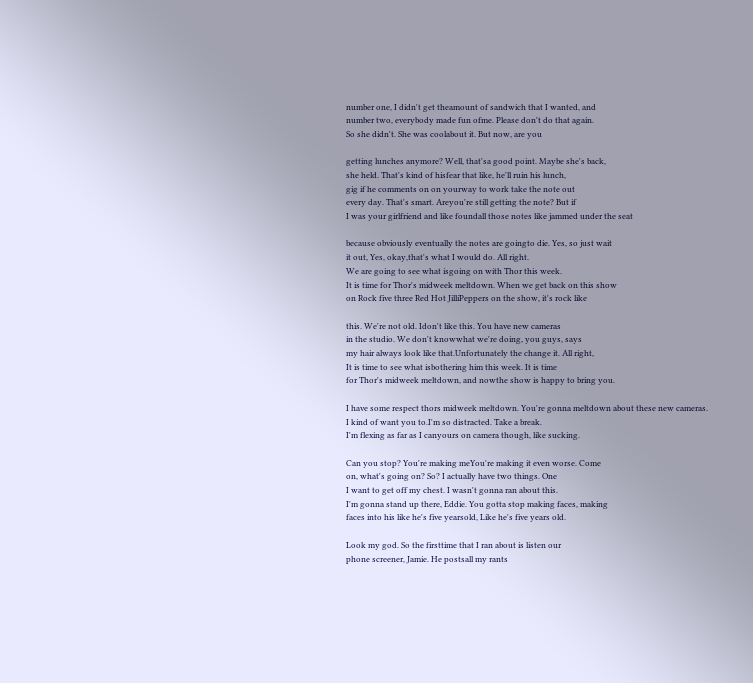number one, I didn't get theamount of sandwich that I wanted, and
number two, everybody made fun ofme. Please don't do that again.
So she didn't. She was coolabout it. But now, are you

getting lunches anymore? Well, that'sa good point. Maybe she's back,
she held. That's kind of hisfear that like, he'll ruin his lunch,
gig if he comments on on yourway to work take the note out
every day. That's smart. Areyou're still getting the note? But if
I was your girlfriend and like foundall those notes like jammed under the seat

because obviously eventually the notes are goingto die. Yes, so just wait
it out, Yes, okay,that's what I would do. All right.
We are going to see what isgoing on with Thor this week.
It is time for Thor's midweek meltdown. When we get back on this show
on Rock five three Red Hot JilliPeppers on the show, it's rock like

this. We're not old. Idon't like this. You have new cameras
in the studio. We don't knowwhat we're doing, you guys, says
my hair always look like that.Unfortunately the change it. All right,
It is time to see what isbothering him this week. It is time
for Thor's midweek meltdown, and nowthe show is happy to bring you.

I have some respect thors midweek meltdown. You're gonna meltdown about these new cameras.
I kind of want you to.I'm so distracted. Take a break.
I'm flexing as far as I canyours on camera though, like sucking.

Can you stop? You're making meYou're making it even worse. Come
on, what's going on? So? I actually have two things. One
I want to get off my chest. I wasn't gonna ran about this.
I'm gonna stand up there, Eddie. You gotta stop making faces, making
faces into his like he's five yearsold, Like he's five years old.

Look my god. So the firsttime that I ran about is listen our
phone screener, Jamie. He postsall my rants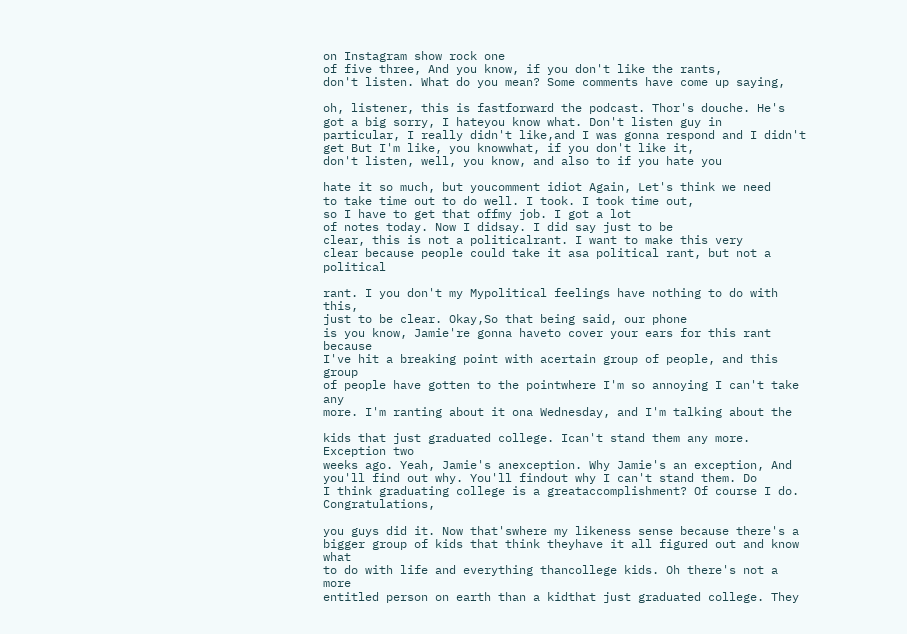on Instagram show rock one
of five three, And you know, if you don't like the rants,
don't listen. What do you mean? Some comments have come up saying,

oh, listener, this is fastforward the podcast. Thor's douche. He's
got a big sorry, I hateyou know what. Don't listen guy in
particular, I really didn't like,and I was gonna respond and I didn't
get But I'm like, you knowwhat, if you don't like it,
don't listen, well, you know, and also to if you hate you

hate it so much, but youcomment idiot Again, Let's think we need
to take time out to do well. I took. I took time out,
so I have to get that offmy job. I got a lot
of notes today. Now I didsay. I did say just to be
clear, this is not a politicalrant. I want to make this very
clear because people could take it asa political rant, but not a political

rant. I you don't my Mypolitical feelings have nothing to do with this,
just to be clear. Okay,So that being said, our phone
is you know, Jamie're gonna haveto cover your ears for this rant because
I've hit a breaking point with acertain group of people, and this group
of people have gotten to the pointwhere I'm so annoying I can't take any
more. I'm ranting about it ona Wednesday, and I'm talking about the

kids that just graduated college. Ican't stand them any more. Exception two
weeks ago. Yeah, Jamie's anexception. Why Jamie's an exception, And
you'll find out why. You'll findout why I can't stand them. Do
I think graduating college is a greataccomplishment? Of course I do. Congratulations,

you guys did it. Now that'swhere my likeness sense because there's a
bigger group of kids that think theyhave it all figured out and know what
to do with life and everything thancollege kids. Oh there's not a more
entitled person on earth than a kidthat just graduated college. They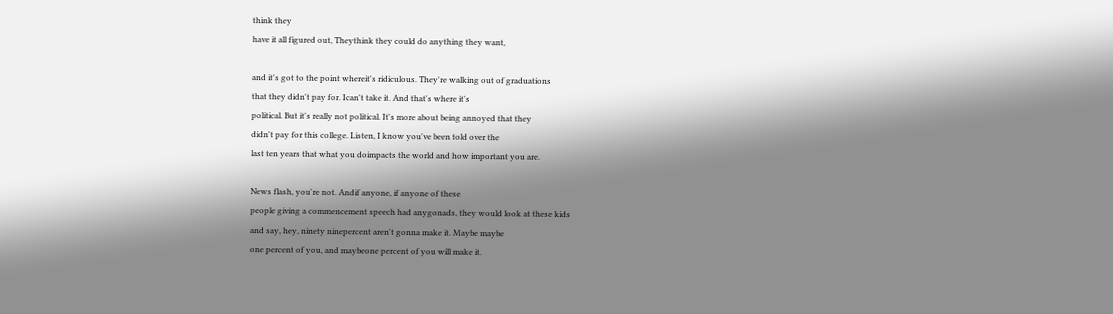think they
have it all figured out, Theythink they could do anything they want,

and it's got to the point whereit's ridiculous. They're walking out of graduations
that they didn't pay for. Ican't take it. And that's where it's
political. But it's really not political. It's more about being annoyed that they
didn't pay for this college. Listen, I know you've been told over the
last ten years that what you doimpacts the world and how important you are.

News flash, you're not. Andif anyone, if anyone of these
people giving a commencement speech had anygonads, they would look at these kids
and say, hey, ninety ninepercent aren't gonna make it. Maybe maybe
one percent of you, and maybeone percent of you will make it.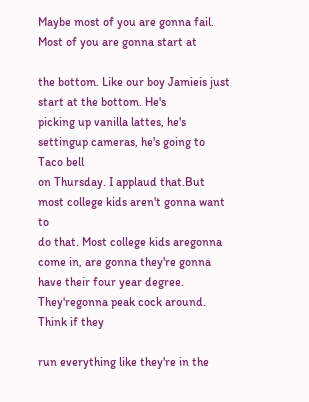Maybe most of you are gonna fail. Most of you are gonna start at

the bottom. Like our boy Jamieis just start at the bottom. He's
picking up vanilla lattes, he's settingup cameras, he's going to Taco bell
on Thursday. I applaud that.But most college kids aren't gonna want to
do that. Most college kids aregonna come in, are gonna they're gonna
have their four year degree. They'regonna peak cock around. Think if they

run everything like they're in the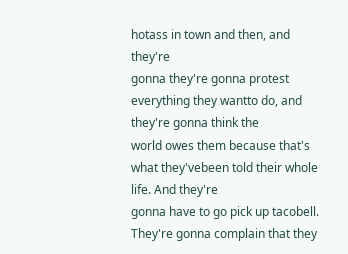hotass in town and then, and they're
gonna they're gonna protest everything they wantto do, and they're gonna think the
world owes them because that's what they'vebeen told their whole life. And they're
gonna have to go pick up tacobell. They're gonna complain that they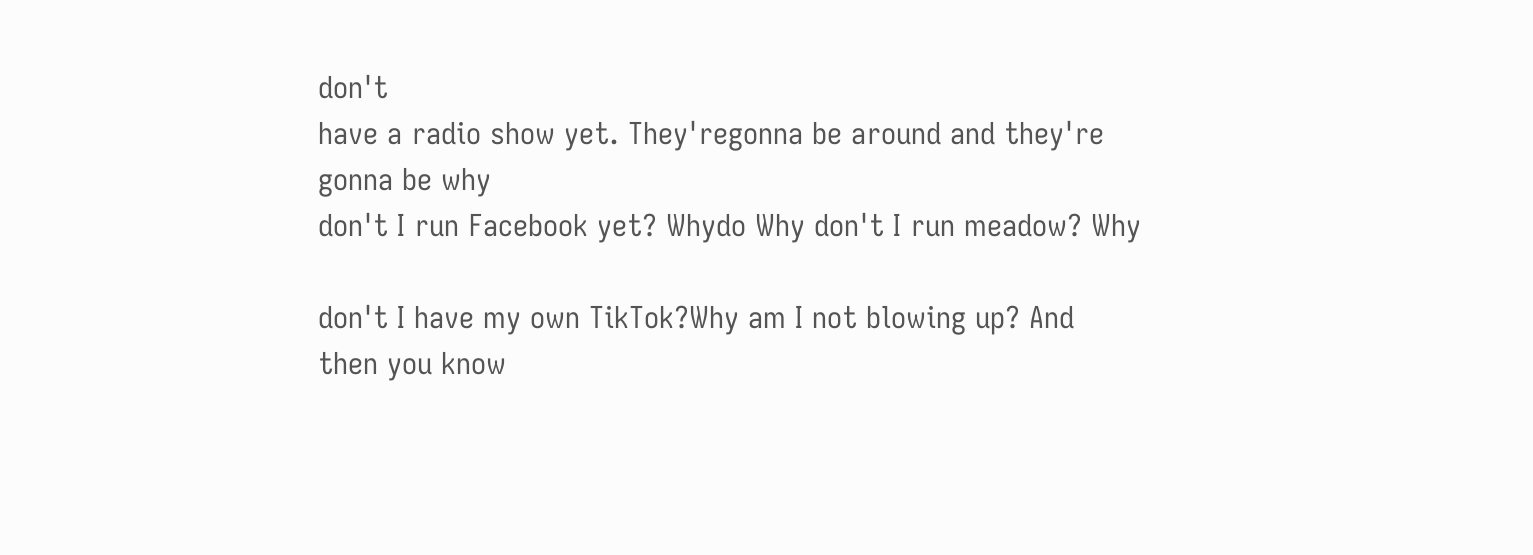don't
have a radio show yet. They'regonna be around and they're gonna be why
don't I run Facebook yet? Whydo Why don't I run meadow? Why

don't I have my own TikTok?Why am I not blowing up? And
then you know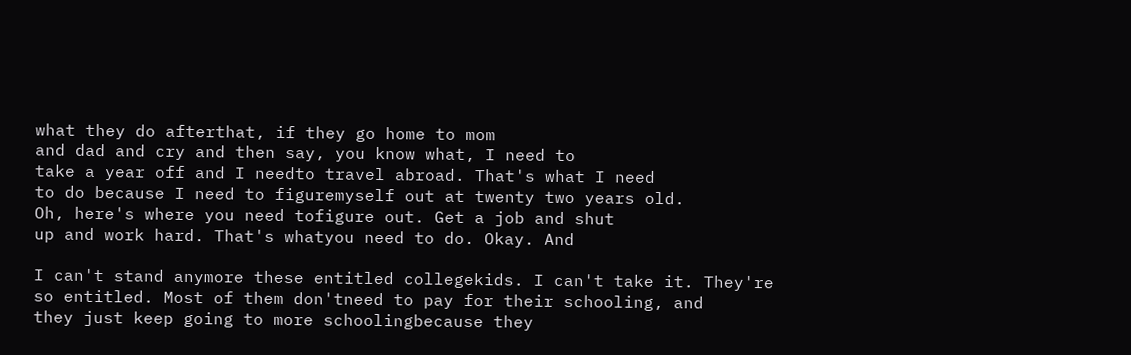what they do afterthat, if they go home to mom
and dad and cry and then say, you know what, I need to
take a year off and I needto travel abroad. That's what I need
to do because I need to figuremyself out at twenty two years old.
Oh, here's where you need tofigure out. Get a job and shut
up and work hard. That's whatyou need to do. Okay. And

I can't stand anymore these entitled collegekids. I can't take it. They're
so entitled. Most of them don'tneed to pay for their schooling, and
they just keep going to more schoolingbecause they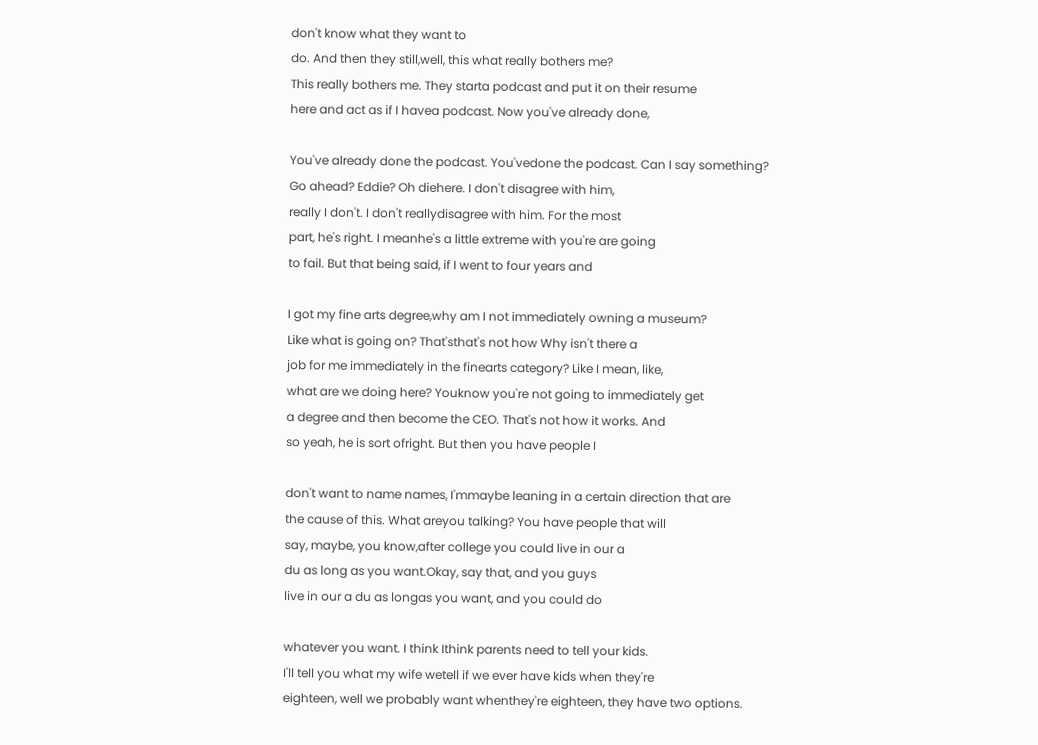don't know what they want to
do. And then they still,well, this what really bothers me?
This really bothers me. They starta podcast and put it on their resume
here and act as if I havea podcast. Now you've already done,

You've already done the podcast. You'vedone the podcast. Can I say something?
Go ahead? Eddie? Oh diehere. I don't disagree with him,
really I don't. I don't reallydisagree with him. For the most
part, he's right. I meanhe's a little extreme with you're are going
to fail. But that being said, if I went to four years and

I got my fine arts degree,why am I not immediately owning a museum?
Like what is going on? That'sthat's not how Why isn't there a
job for me immediately in the finearts category? Like I mean, like,
what are we doing here? Youknow you're not going to immediately get
a degree and then become the CEO. That's not how it works. And
so yeah, he is sort ofright. But then you have people I

don't want to name names, I'mmaybe leaning in a certain direction that are
the cause of this. What areyou talking? You have people that will
say, maybe, you know,after college you could live in our a
du as long as you want.Okay, say that, and you guys
live in our a du as longas you want, and you could do

whatever you want. I think Ithink parents need to tell your kids.
I'll tell you what my wife wetell if we ever have kids when they're
eighteen, well we probably want whenthey're eighteen, they have two options.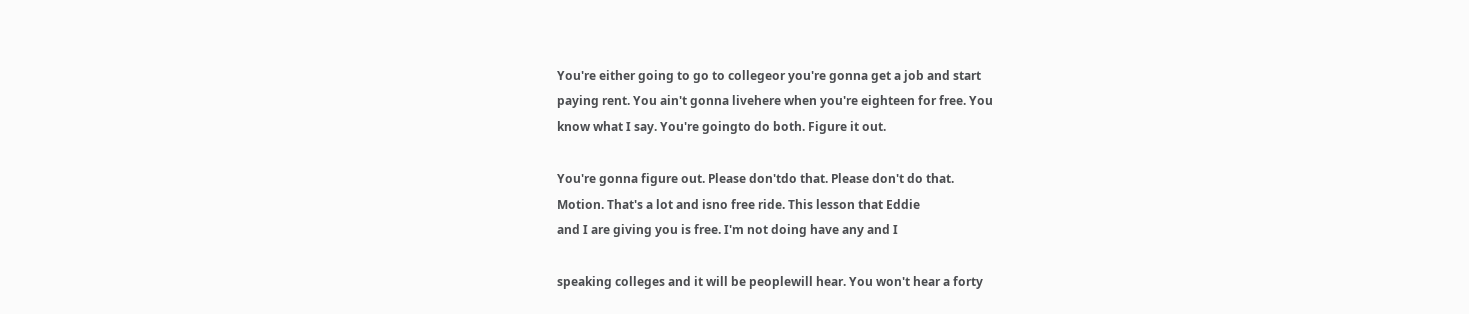You're either going to go to collegeor you're gonna get a job and start
paying rent. You ain't gonna livehere when you're eighteen for free. You
know what I say. You're goingto do both. Figure it out.

You're gonna figure out. Please don'tdo that. Please don't do that.
Motion. That's a lot and isno free ride. This lesson that Eddie
and I are giving you is free. I'm not doing have any and I

speaking colleges and it will be peoplewill hear. You won't hear a forty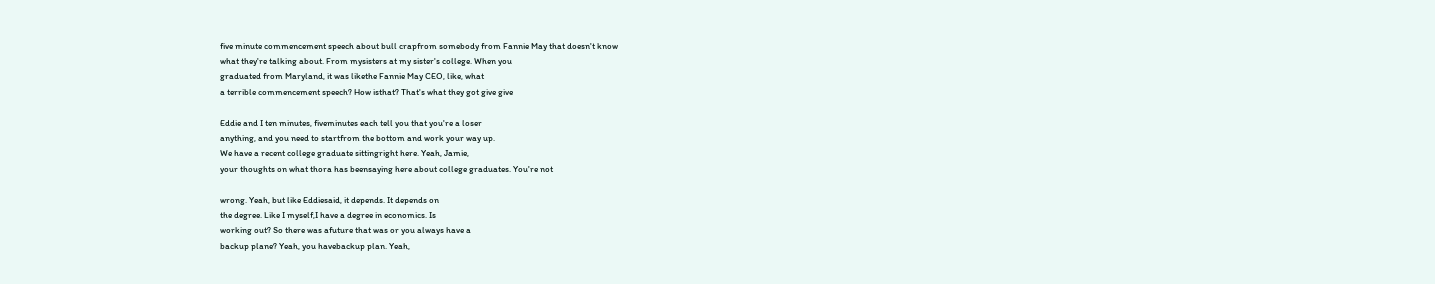five minute commencement speech about bull crapfrom somebody from Fannie May that doesn't know
what they're talking about. From mysisters at my sister's college. When you
graduated from Maryland, it was likethe Fannie May CEO, like, what
a terrible commencement speech? How isthat? That's what they got give give

Eddie and I ten minutes, fiveminutes each tell you that you're a loser
anything, and you need to startfrom the bottom and work your way up.
We have a recent college graduate sittingright here. Yeah, Jamie,
your thoughts on what thora has beensaying here about college graduates. You're not

wrong. Yeah, but like Eddiesaid, it depends. It depends on
the degree. Like I myself,I have a degree in economics. Is
working out? So there was afuture that was or you always have a
backup plane? Yeah, you havebackup plan. Yeah,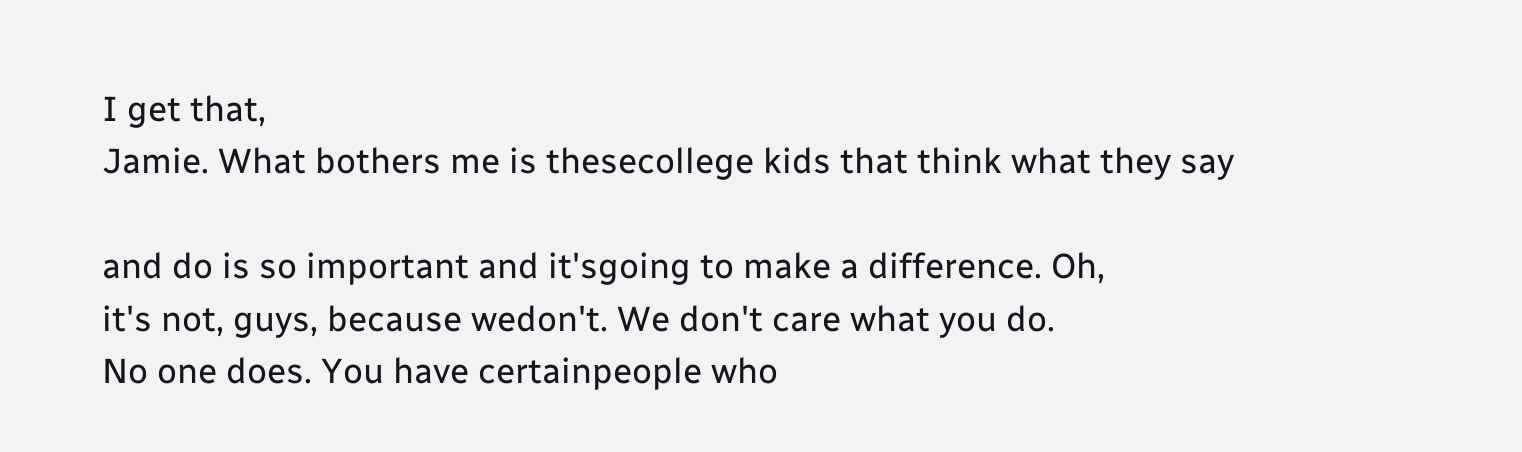I get that,
Jamie. What bothers me is thesecollege kids that think what they say

and do is so important and it'sgoing to make a difference. Oh,
it's not, guys, because wedon't. We don't care what you do.
No one does. You have certainpeople who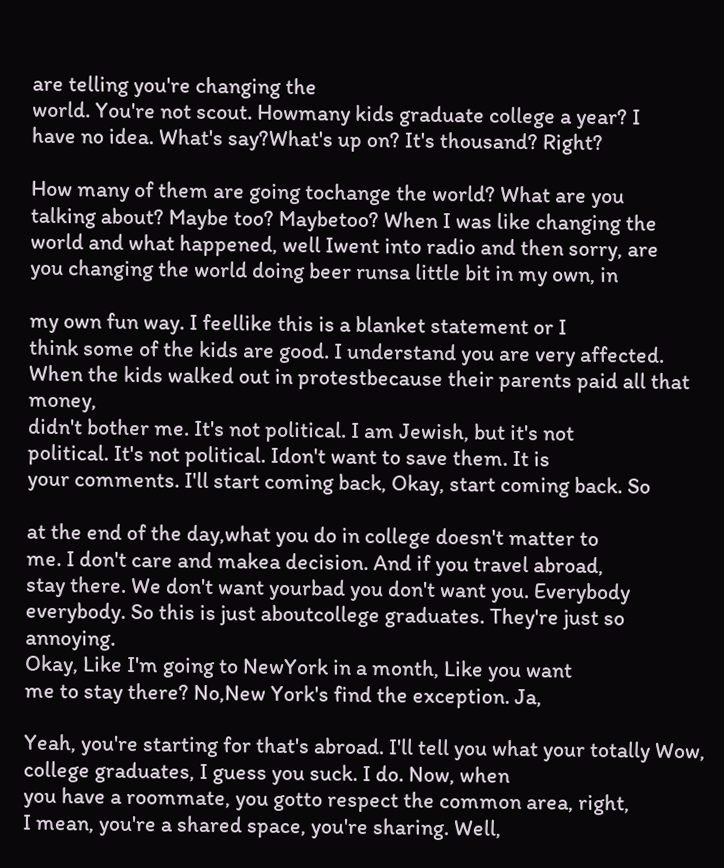are telling you're changing the
world. You're not scout. Howmany kids graduate college a year? I
have no idea. What's say?What's up on? It's thousand? Right?

How many of them are going tochange the world? What are you
talking about? Maybe too? Maybetoo? When I was like changing the
world and what happened, well Iwent into radio and then sorry, are
you changing the world doing beer runsa little bit in my own, in

my own fun way. I feellike this is a blanket statement or I
think some of the kids are good. I understand you are very affected.
When the kids walked out in protestbecause their parents paid all that money,
didn't bother me. It's not political. I am Jewish, but it's not
political. It's not political. Idon't want to save them. It is
your comments. I'll start coming back, Okay, start coming back. So

at the end of the day,what you do in college doesn't matter to
me. I don't care and makea decision. And if you travel abroad,
stay there. We don't want yourbad you don't want you. Everybody
everybody. So this is just aboutcollege graduates. They're just so annoying.
Okay, Like I'm going to NewYork in a month, Like you want
me to stay there? No,New York's find the exception. Ja,

Yeah, you're starting for that's abroad. I'll tell you what your totally Wow,
college graduates, I guess you suck. I do. Now, when
you have a roommate, you gotto respect the common area, right,
I mean, you're a shared space, you're sharing. Well,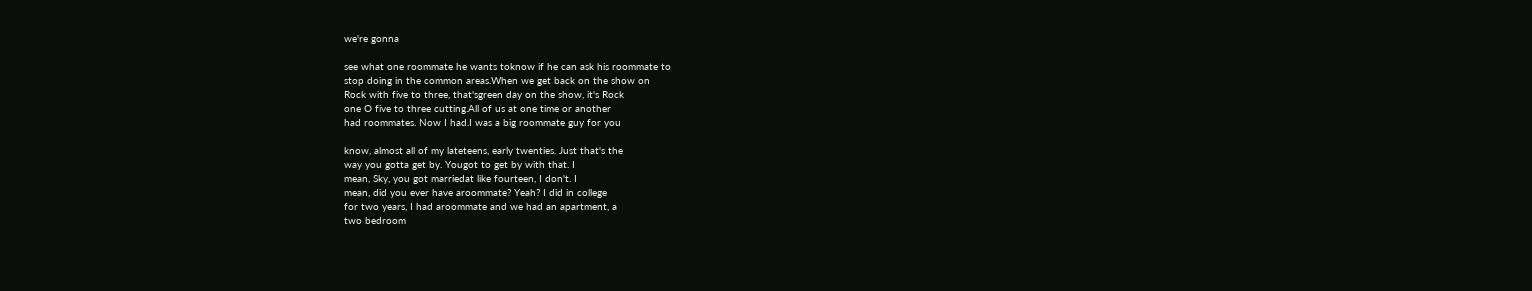we're gonna

see what one roommate he wants toknow if he can ask his roommate to
stop doing in the common areas.When we get back on the show on
Rock with five to three, that'sgreen day on the show, it's Rock
one O five to three cutting.All of us at one time or another
had roommates. Now I had.I was a big roommate guy for you

know, almost all of my lateteens, early twenties. Just that's the
way you gotta get by. Yougot to get by with that. I
mean, Sky, you got marriedat like fourteen, I don't. I
mean, did you ever have aroommate? Yeah? I did in college
for two years, I had aroommate and we had an apartment, a
two bedroom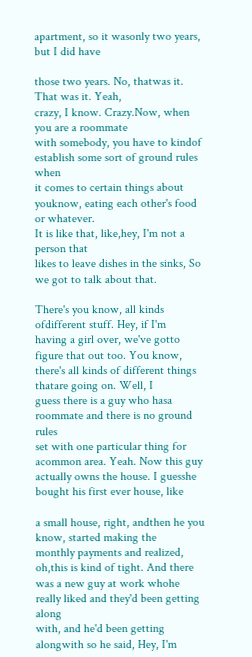apartment, so it wasonly two years, but I did have

those two years. No, thatwas it. That was it. Yeah,
crazy, I know. Crazy.Now, when you are a roommate
with somebody, you have to kindof establish some sort of ground rules when
it comes to certain things about youknow, eating each other's food or whatever.
It is like that, like,hey, I'm not a person that
likes to leave dishes in the sinks, So we got to talk about that.

There's you know, all kinds ofdifferent stuff. Hey, if I'm
having a girl over, we've gotto figure that out too. You know,
there's all kinds of different things thatare going on. Well, I
guess there is a guy who hasa roommate and there is no ground rules
set with one particular thing for acommon area. Yeah. Now this guy
actually owns the house. I guesshe bought his first ever house, like

a small house, right, andthen he you know, started making the
monthly payments and realized, oh,this is kind of tight. And there
was a new guy at work whohe really liked and they'd been getting along
with, and he'd been getting alongwith so he said, Hey, I'm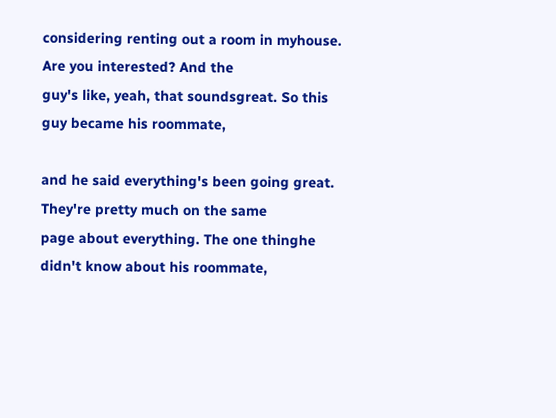considering renting out a room in myhouse. Are you interested? And the
guy's like, yeah, that soundsgreat. So this guy became his roommate,

and he said everything's been going great. They're pretty much on the same
page about everything. The one thinghe didn't know about his roommate,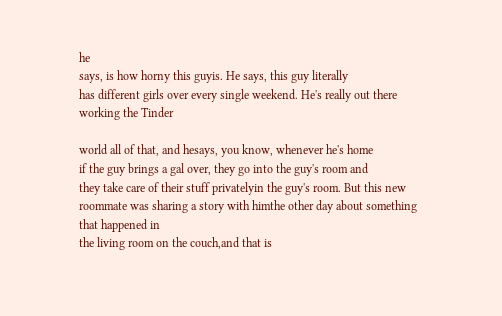he
says, is how horny this guyis. He says, this guy literally
has different girls over every single weekend. He's really out there working the Tinder

world all of that, and hesays, you know, whenever he's home
if the guy brings a gal over, they go into the guy's room and
they take care of their stuff privatelyin the guy's room. But this new
roommate was sharing a story with himthe other day about something that happened in
the living room on the couch,and that is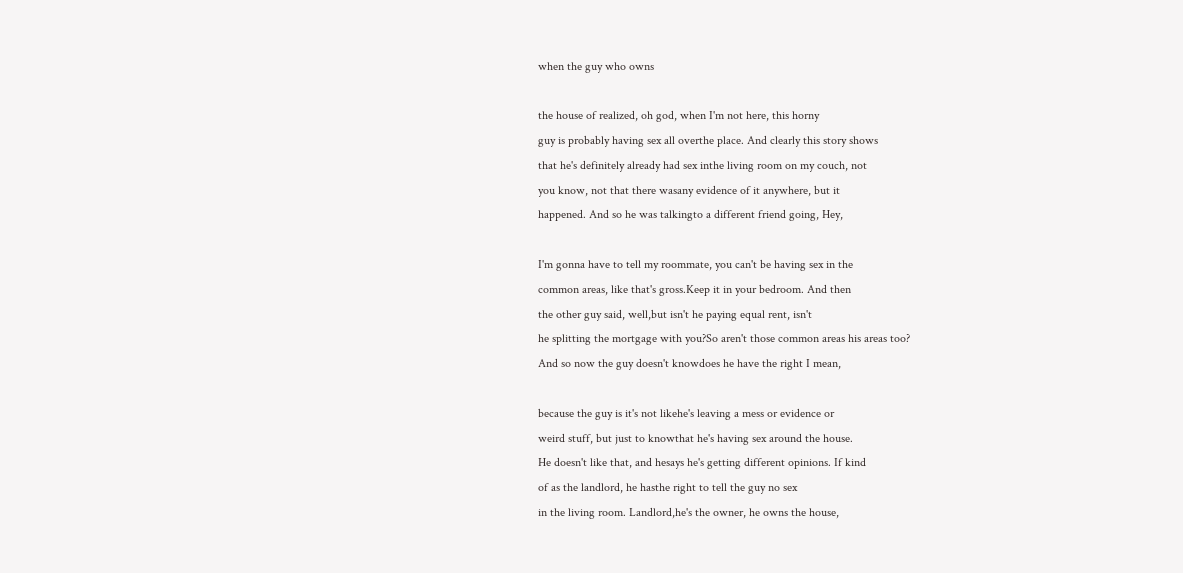when the guy who owns

the house of realized, oh god, when I'm not here, this horny
guy is probably having sex all overthe place. And clearly this story shows
that he's definitely already had sex inthe living room on my couch, not
you know, not that there wasany evidence of it anywhere, but it
happened. And so he was talkingto a different friend going, Hey,

I'm gonna have to tell my roommate, you can't be having sex in the
common areas, like that's gross.Keep it in your bedroom. And then
the other guy said, well,but isn't he paying equal rent, isn't
he splitting the mortgage with you?So aren't those common areas his areas too?
And so now the guy doesn't knowdoes he have the right I mean,

because the guy is it's not likehe's leaving a mess or evidence or
weird stuff, but just to knowthat he's having sex around the house.
He doesn't like that, and hesays he's getting different opinions. If kind
of as the landlord, he hasthe right to tell the guy no sex
in the living room. Landlord,he's the owner, he owns the house,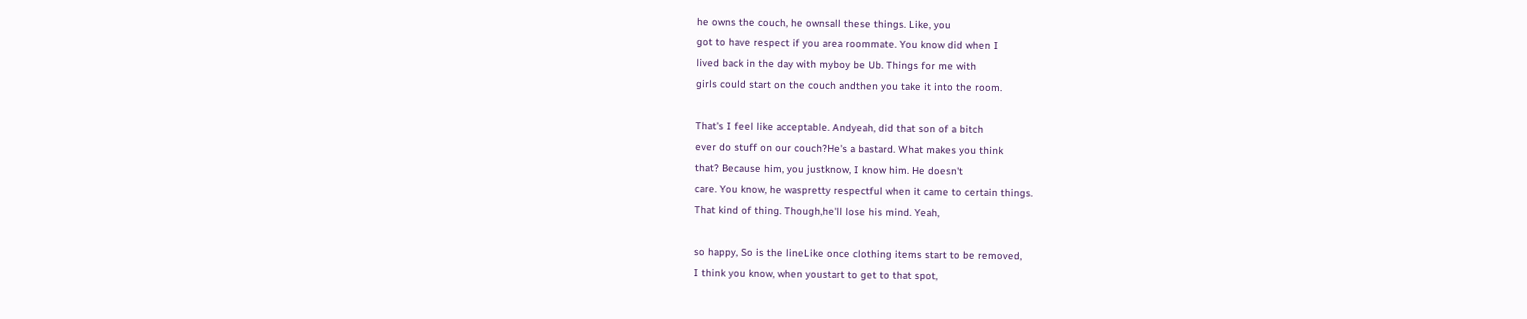he owns the couch, he ownsall these things. Like, you
got to have respect if you area roommate. You know did when I
lived back in the day with myboy be Ub. Things for me with
girls could start on the couch andthen you take it into the room.

That's I feel like acceptable. Andyeah, did that son of a bitch
ever do stuff on our couch?He's a bastard. What makes you think
that? Because him, you justknow, I know him. He doesn't
care. You know, he waspretty respectful when it came to certain things.
That kind of thing. Though,he'll lose his mind. Yeah,

so happy, So is the lineLike once clothing items start to be removed,
I think you know, when youstart to get to that spot,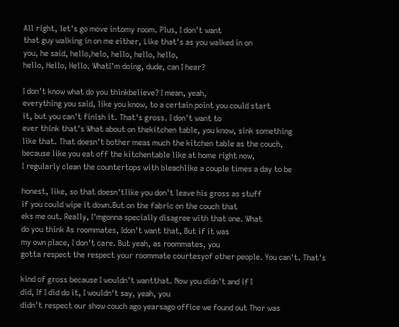All right, let's go move intomy room. Plus, I don't want
that guy walking in on me either, Like that's as you walked in on
you, he said, hello,helo, hello, hello, hello,
hello, Hello, Hello. WhatI'm doing, dude, can I hear?

I don't know what do you thinkbelieve? I mean, yeah,
everything you said, like you know, to a certain point you could start
it, but you can't finish it. That's gross. I don't want to
ever think that's What about on thekitchen table, you know, sink something
like that. That doesn't bother meas much the kitchen table as the couch,
because like you eat off the kitchentable like at home right now,
I regularly clean the countertops with bleachlike a couple times a day to be

honest, like, so that doesn'tlike you don't leave his gross as stuff
if you could wipe it down.But on the fabric on the couch that
eks me out. Really, I'mgonna specially disagree with that one. What
do you think As roommates, Idon't want that, But if it was
my own place, I don't care. But yeah, as roommates, you
gotta respect the respect your roommate courtesyof other people. You can't. That's

kind of gross because I wouldn't wantthat. Now you didn't and if I
did, If I did do it, I wouldn't say, yeah, you
didn't respect our show couch ago yearsago office we found out Thor was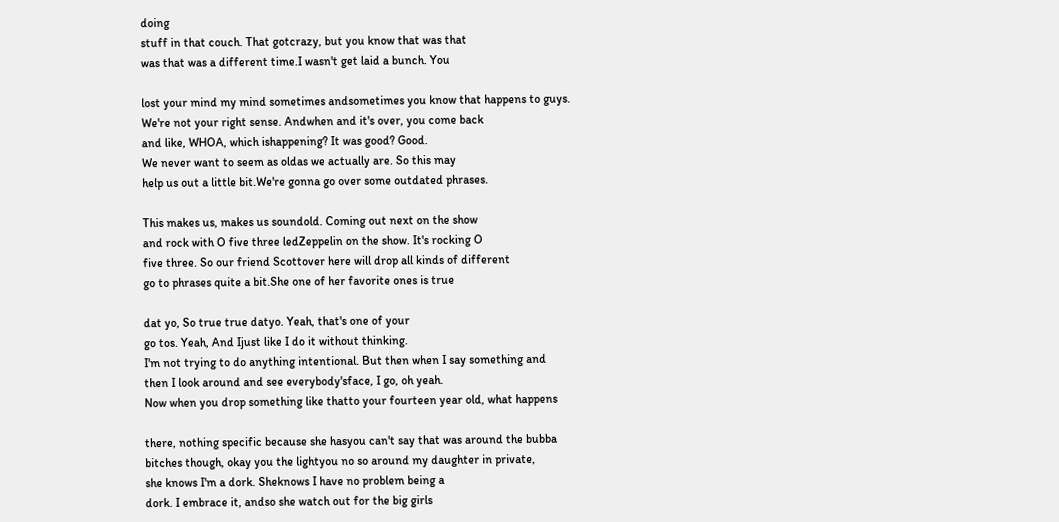doing
stuff in that couch. That gotcrazy, but you know that was that
was that was a different time.I wasn't get laid a bunch. You

lost your mind my mind sometimes andsometimes you know that happens to guys.
We're not your right sense. Andwhen and it's over, you come back
and like, WHOA, which ishappening? It was good? Good.
We never want to seem as oldas we actually are. So this may
help us out a little bit.We're gonna go over some outdated phrases.

This makes us, makes us soundold. Coming out next on the show
and rock with O five three ledZeppelin on the show. It's rocking O
five three. So our friend Scottover here will drop all kinds of different
go to phrases quite a bit.She one of her favorite ones is true

dat yo, So true true datyo. Yeah, that's one of your
go tos. Yeah, And Ijust like I do it without thinking.
I'm not trying to do anything intentional. But then when I say something and
then I look around and see everybody'sface, I go, oh yeah.
Now when you drop something like thatto your fourteen year old, what happens

there, nothing specific because she hasyou can't say that was around the bubba
bitches though, okay you the lightyou no so around my daughter in private,
she knows I'm a dork. Sheknows I have no problem being a
dork. I embrace it, andso she watch out for the big girls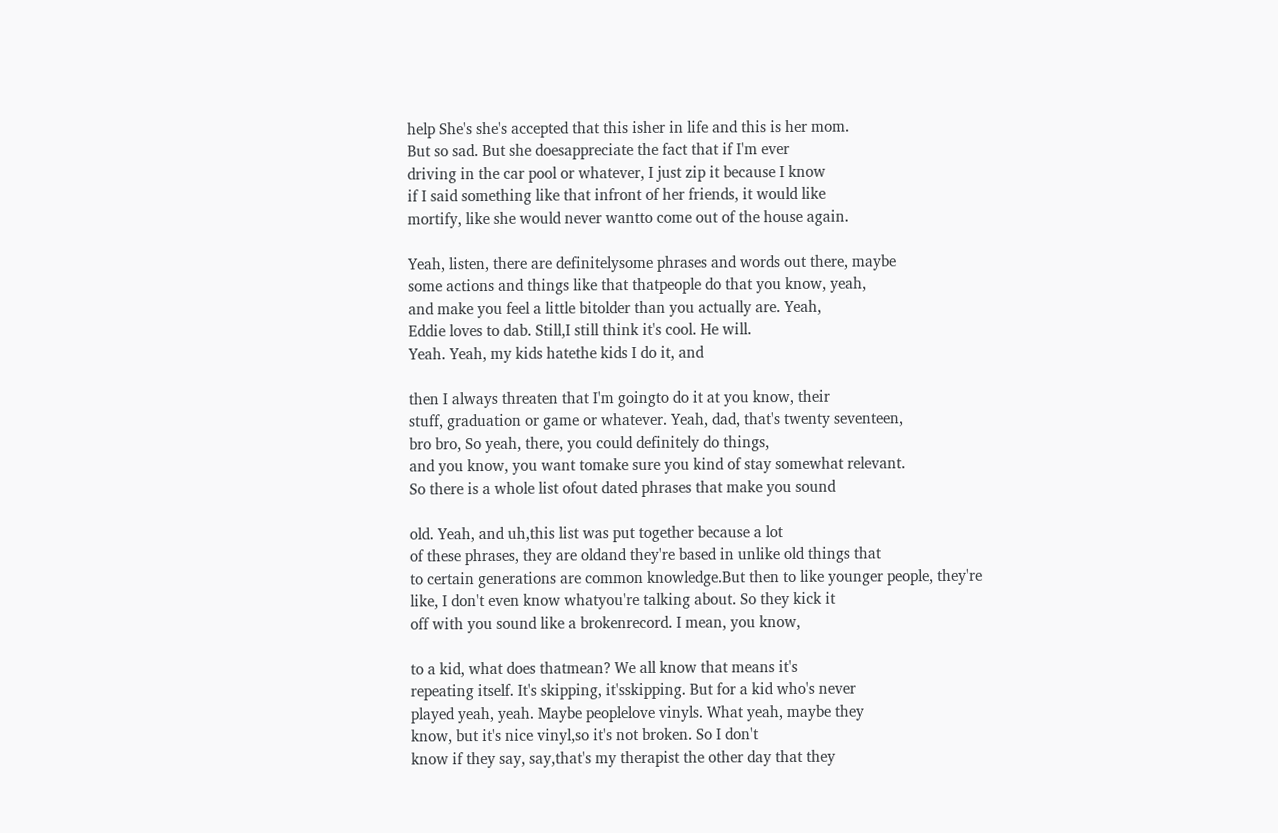help She's she's accepted that this isher in life and this is her mom.
But so sad. But she doesappreciate the fact that if I'm ever
driving in the car pool or whatever, I just zip it because I know
if I said something like that infront of her friends, it would like
mortify, like she would never wantto come out of the house again.

Yeah, listen, there are definitelysome phrases and words out there, maybe
some actions and things like that thatpeople do that you know, yeah,
and make you feel a little bitolder than you actually are. Yeah,
Eddie loves to dab. Still,I still think it's cool. He will.
Yeah. Yeah, my kids hatethe kids I do it, and

then I always threaten that I'm goingto do it at you know, their
stuff, graduation or game or whatever. Yeah, dad, that's twenty seventeen,
bro bro, So yeah, there, you could definitely do things,
and you know, you want tomake sure you kind of stay somewhat relevant.
So there is a whole list ofout dated phrases that make you sound

old. Yeah, and uh,this list was put together because a lot
of these phrases, they are oldand they're based in unlike old things that
to certain generations are common knowledge.But then to like younger people, they're
like, I don't even know whatyou're talking about. So they kick it
off with you sound like a brokenrecord. I mean, you know,

to a kid, what does thatmean? We all know that means it's
repeating itself. It's skipping, it'sskipping. But for a kid who's never
played yeah, yeah. Maybe peoplelove vinyls. What yeah, maybe they
know, but it's nice vinyl,so it's not broken. So I don't
know if they say, say,that's my therapist the other day that they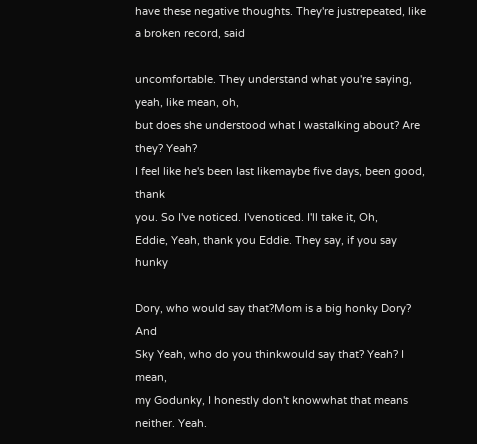have these negative thoughts. They're justrepeated, like a broken record, said

uncomfortable. They understand what you're saying, yeah, like mean, oh,
but does she understood what I wastalking about? Are they? Yeah?
I feel like he's been last likemaybe five days, been good, thank
you. So I've noticed. I'venoticed. I'll take it, Oh,
Eddie, Yeah, thank you Eddie. They say, if you say hunky

Dory, who would say that?Mom is a big honky Dory? And
Sky Yeah, who do you thinkwould say that? Yeah? I mean,
my Godunky, I honestly don't knowwhat that means neither. Yeah.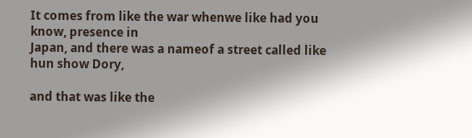It comes from like the war whenwe like had you know, presence in
Japan, and there was a nameof a street called like hun show Dory,

and that was like the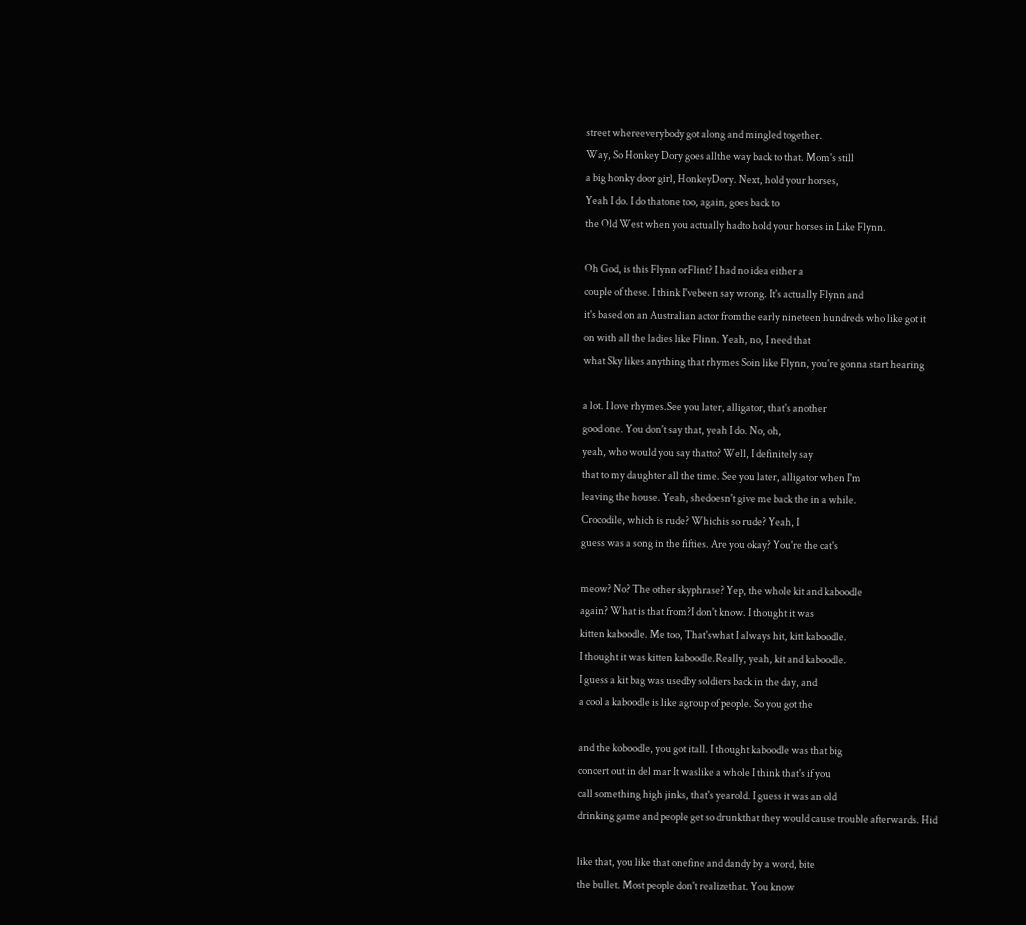street whereeverybody got along and mingled together.
Way, So Honkey Dory goes allthe way back to that. Mom's still
a big honky door girl, HonkeyDory. Next, hold your horses,
Yeah I do. I do thatone too, again, goes back to
the Old West when you actually hadto hold your horses in Like Flynn.

Oh God, is this Flynn orFlint? I had no idea either a
couple of these. I think I'vebeen say wrong. It's actually Flynn and
it's based on an Australian actor fromthe early nineteen hundreds who like got it
on with all the ladies like Flinn. Yeah, no, I need that
what Sky likes anything that rhymes Soin like Flynn, you're gonna start hearing

a lot. I love rhymes.See you later, alligator, that's another
good one. You don't say that, yeah I do. No, oh,
yeah, who would you say thatto? Well, I definitely say
that to my daughter all the time. See you later, alligator when I'm
leaving the house. Yeah, shedoesn't give me back the in a while.
Crocodile, which is rude? Whichis so rude? Yeah, I
guess was a song in the fifties. Are you okay? You're the cat's

meow? No? The other skyphrase? Yep, the whole kit and kaboodle
again? What is that from?I don't know. I thought it was
kitten kaboodle. Me too, That'swhat I always hit, kitt kaboodle.
I thought it was kitten kaboodle.Really, yeah, kit and kaboodle.
I guess a kit bag was usedby soldiers back in the day, and
a cool a kaboodle is like agroup of people. So you got the

and the koboodle, you got itall. I thought kaboodle was that big
concert out in del mar It waslike a whole I think that's if you
call something high jinks, that's yearold. I guess it was an old
drinking game and people get so drunkthat they would cause trouble afterwards. Hid

like that, you like that onefine and dandy by a word, bite
the bullet. Most people don't realizethat. You know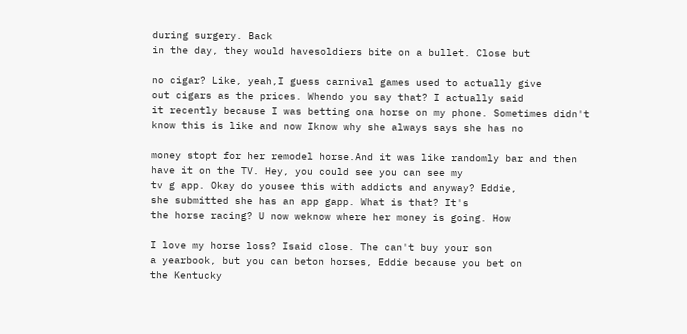during surgery. Back
in the day, they would havesoldiers bite on a bullet. Close but

no cigar? Like, yeah,I guess carnival games used to actually give
out cigars as the prices. Whendo you say that? I actually said
it recently because I was betting ona horse on my phone. Sometimes didn't
know this is like and now Iknow why she always says she has no

money stopt for her remodel horse.And it was like randomly bar and then
have it on the TV. Hey, you could see you can see my
tv g app. Okay do yousee this with addicts and anyway? Eddie,
she submitted she has an app gapp. What is that? It's
the horse racing? U now weknow where her money is going. How

I love my horse loss? Isaid close. The can't buy your son
a yearbook, but you can beton horses, Eddie because you bet on
the Kentucky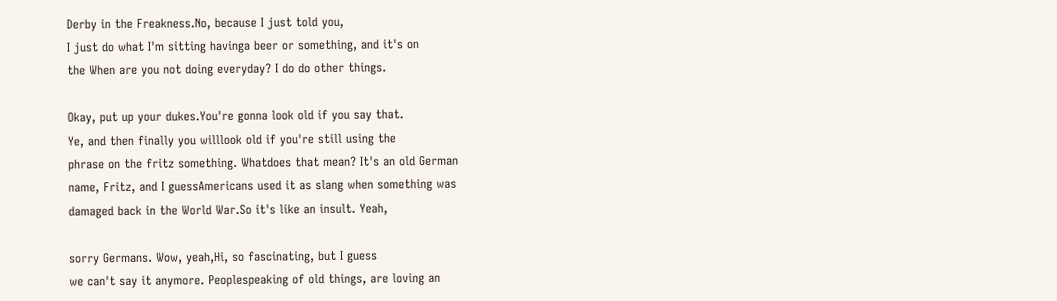Derby in the Freakness.No, because I just told you,
I just do what I'm sitting havinga beer or something, and it's on
the When are you not doing everyday? I do do other things.

Okay, put up your dukes.You're gonna look old if you say that.
Ye, and then finally you willlook old if you're still using the
phrase on the fritz something. Whatdoes that mean? It's an old German
name, Fritz, and I guessAmericans used it as slang when something was
damaged back in the World War.So it's like an insult. Yeah,

sorry Germans. Wow, yeah,Hi, so fascinating, but I guess
we can't say it anymore. Peoplespeaking of old things, are loving an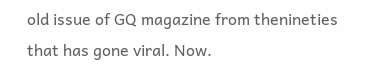old issue of GQ magazine from thenineties that has gone viral. Now.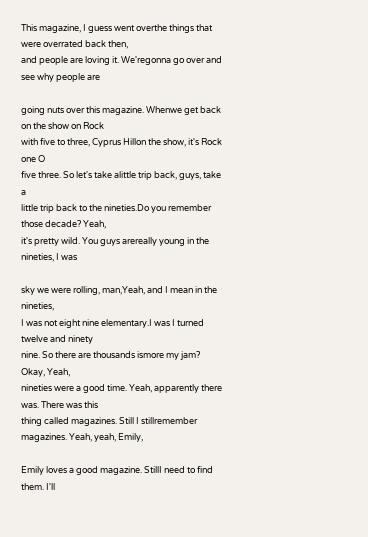This magazine, I guess went overthe things that were overrated back then,
and people are loving it. We'regonna go over and see why people are

going nuts over this magazine. Whenwe get back on the show on Rock
with five to three, Cyprus Hillon the show, it's Rock one O
five three. So let's take alittle trip back, guys, take a
little trip back to the nineties.Do you remember those decade? Yeah,
it's pretty wild. You guys arereally young in the nineties, I was

sky we were rolling, man,Yeah, and I mean in the nineties,
I was not eight nine elementary.I was I turned twelve and ninety
nine. So there are thousands ismore my jam? Okay, Yeah,
nineties were a good time. Yeah, apparently there was. There was this
thing called magazines. Still I stillremember magazines. Yeah, yeah, Emily,

Emily loves a good magazine. StillI need to find them. I'll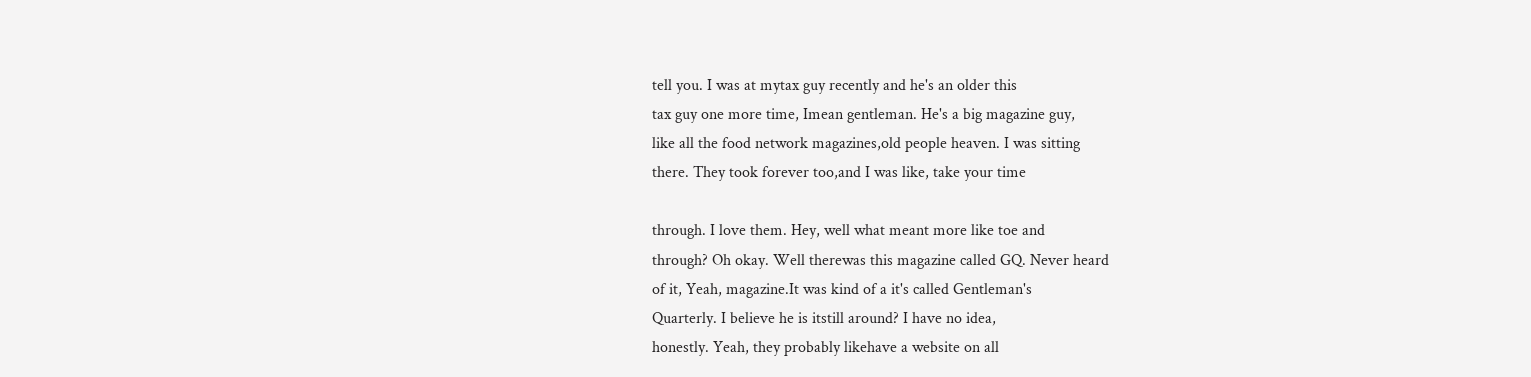tell you. I was at mytax guy recently and he's an older this
tax guy one more time, Imean gentleman. He's a big magazine guy,
like all the food network magazines,old people heaven. I was sitting
there. They took forever too,and I was like, take your time

through. I love them. Hey, well what meant more like toe and
through? Oh okay. Well therewas this magazine called GQ. Never heard
of it, Yeah, magazine.It was kind of a it's called Gentleman's
Quarterly. I believe he is itstill around? I have no idea,
honestly. Yeah, they probably likehave a website on all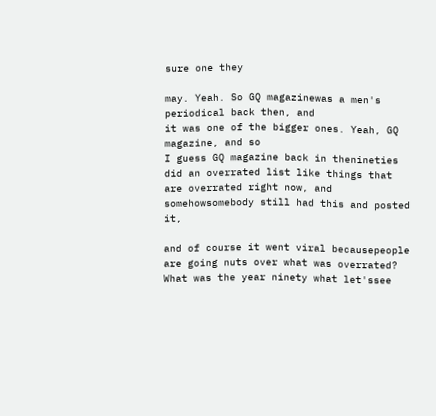sure one they

may. Yeah. So GQ magazinewas a men's periodical back then, and
it was one of the bigger ones. Yeah, GQ magazine, and so
I guess GQ magazine back in thenineties did an overrated list like things that
are overrated right now, and somehowsomebody still had this and posted it,

and of course it went viral becausepeople are going nuts over what was overrated?
What was the year ninety what let'ssee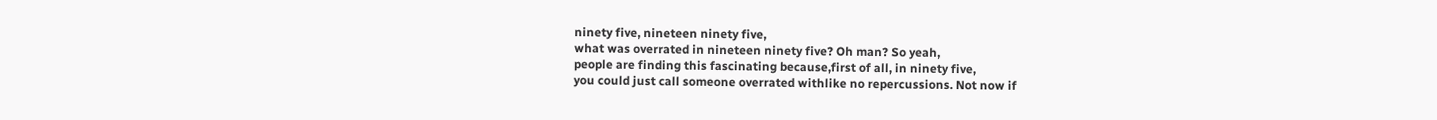ninety five, nineteen ninety five,
what was overrated in nineteen ninety five? Oh man? So yeah,
people are finding this fascinating because,first of all, in ninety five,
you could just call someone overrated withlike no repercussions. Not now if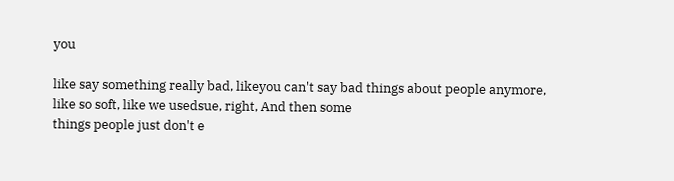you

like say something really bad, likeyou can't say bad things about people anymore,
like so soft, like we usedsue, right, And then some
things people just don't e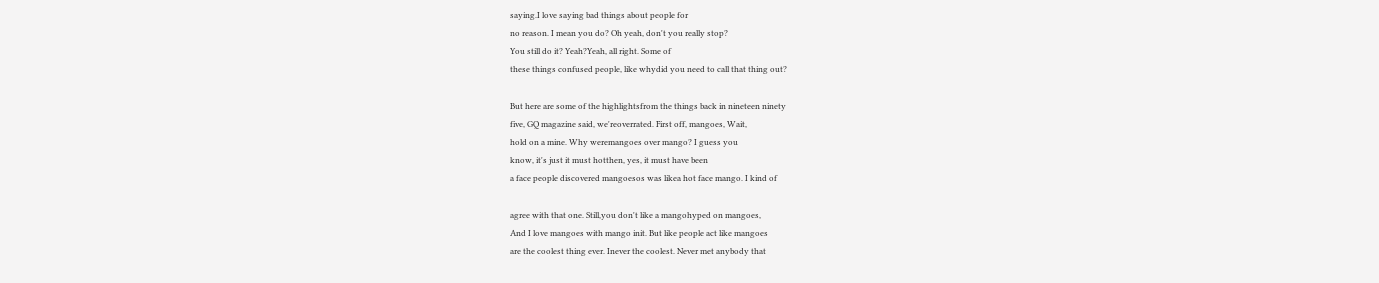saying.I love saying bad things about people for
no reason. I mean you do? Oh yeah, don't you really stop?
You still do it? Yeah?Yeah, all right. Some of
these things confused people, like whydid you need to call that thing out?

But here are some of the highlightsfrom the things back in nineteen ninety
five, GQ magazine said, we'reoverrated. First off, mangoes, Wait,
hold on a mine. Why weremangoes over mango? I guess you
know, it's just it must hotthen, yes, it must have been
a face people discovered mangoesos was likea hot face mango. I kind of

agree with that one. Still,you don't like a mangohyped on mangoes,
And I love mangoes with mango init. But like people act like mangoes
are the coolest thing ever. Inever the coolest. Never met anybody that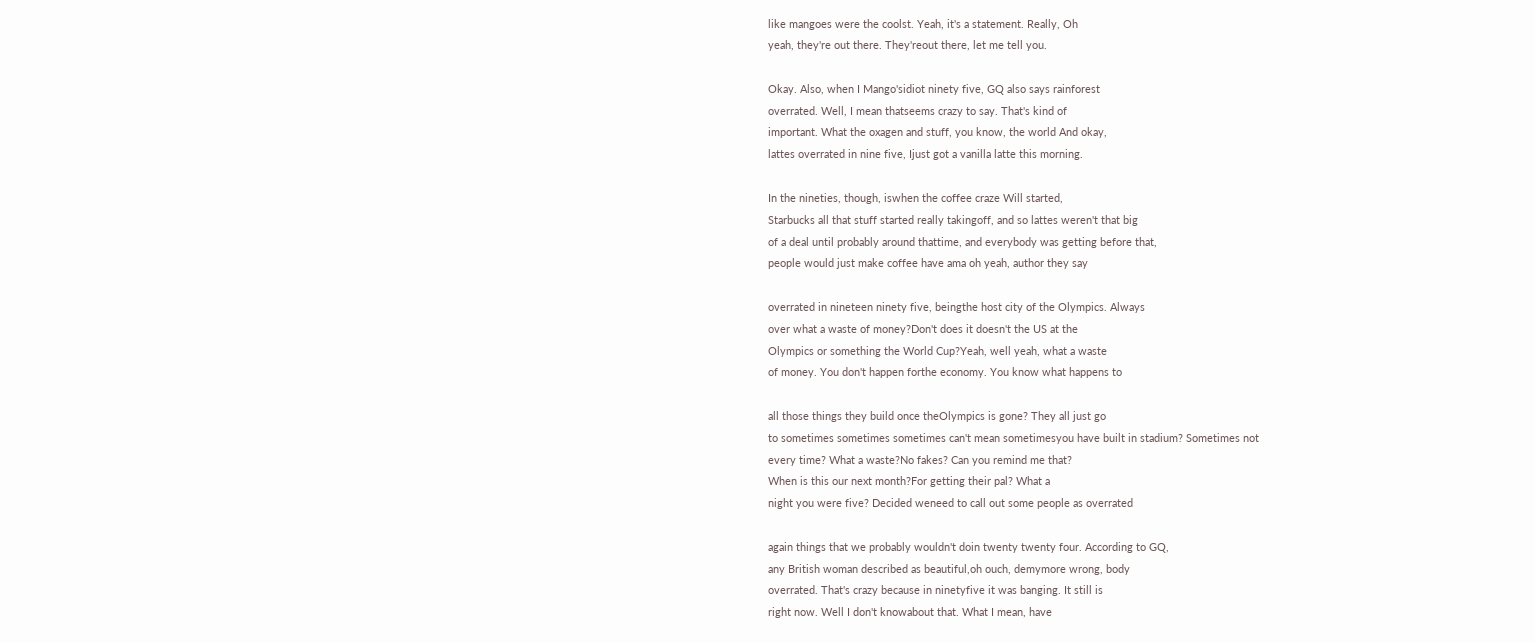like mangoes were the coolst. Yeah, it's a statement. Really, Oh
yeah, they're out there. They'reout there, let me tell you.

Okay. Also, when I Mango'sidiot ninety five, GQ also says rainforest
overrated. Well, I mean thatseems crazy to say. That's kind of
important. What the oxagen and stuff, you know, the world And okay,
lattes overrated in nine five, Ijust got a vanilla latte this morning.

In the nineties, though, iswhen the coffee craze Will started,
Starbucks all that stuff started really takingoff, and so lattes weren't that big
of a deal until probably around thattime, and everybody was getting before that,
people would just make coffee have ama oh yeah, author they say

overrated in nineteen ninety five, beingthe host city of the Olympics. Always
over what a waste of money?Don't does it doesn't the US at the
Olympics or something the World Cup?Yeah, well yeah, what a waste
of money. You don't happen forthe economy. You know what happens to

all those things they build once theOlympics is gone? They all just go
to sometimes sometimes sometimes can't mean sometimesyou have built in stadium? Sometimes not
every time? What a waste?No fakes? Can you remind me that?
When is this our next month?For getting their pal? What a
night you were five? Decided weneed to call out some people as overrated

again things that we probably wouldn't doin twenty twenty four. According to GQ,
any British woman described as beautiful,oh ouch, demymore wrong, body
overrated. That's crazy because in ninetyfive it was banging. It still is
right now. Well I don't knowabout that. What I mean, have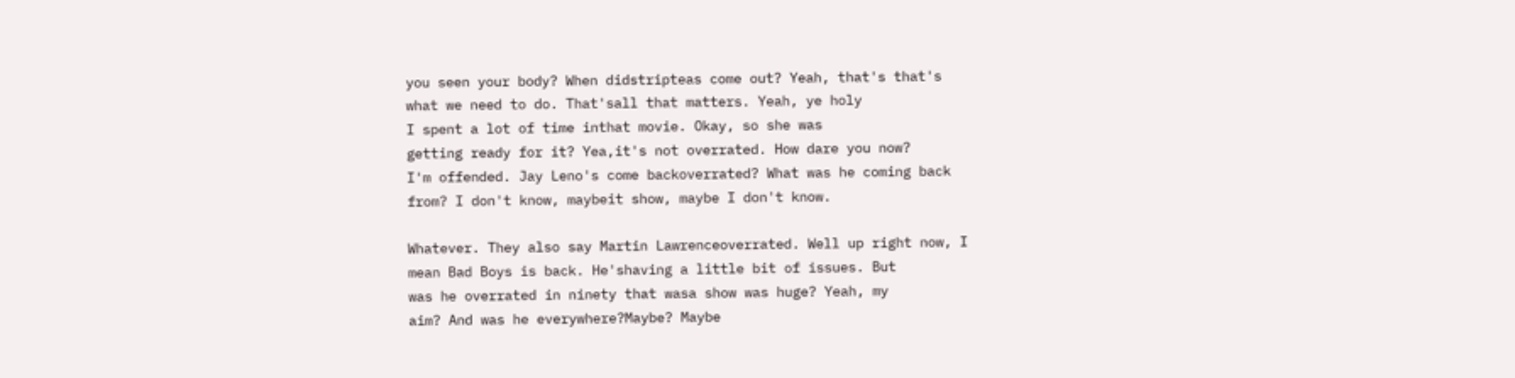you seen your body? When didstripteas come out? Yeah, that's that's
what we need to do. That'sall that matters. Yeah, ye holy
I spent a lot of time inthat movie. Okay, so she was
getting ready for it? Yea,it's not overrated. How dare you now?
I'm offended. Jay Leno's come backoverrated? What was he coming back
from? I don't know, maybeit show, maybe I don't know.

Whatever. They also say Martin Lawrenceoverrated. Well up right now, I
mean Bad Boys is back. He'shaving a little bit of issues. But
was he overrated in ninety that wasa show was huge? Yeah, my
aim? And was he everywhere?Maybe? Maybe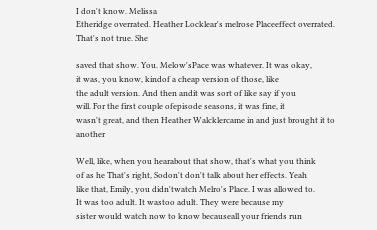I don't know. Melissa
Etheridge overrated. Heather Locklear's melrose Placeeffect overrated. That's not true. She

saved that show. You. Melow'sPace was whatever. It was okay,
it was, you know, kindof a cheap version of those, like
the adult version. And then andit was sort of like say if you
will. For the first couple ofepisode seasons, it was fine, it
wasn't great, and then Heather Walcklercame in and just brought it to another

Well, like, when you hearabout that show, that's what you think
of as he That's right, Sodon't don't talk about her effects. Yeah
like that, Emily, you didn'twatch Melro's Place. I was allowed to.
It was too adult. It wastoo adult. They were because my
sister would watch now to know becauseall your friends run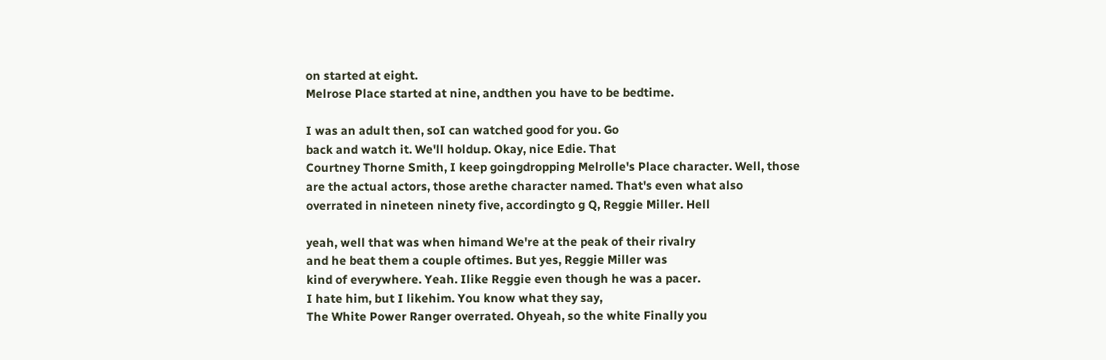on started at eight.
Melrose Place started at nine, andthen you have to be bedtime.

I was an adult then, soI can watched good for you. Go
back and watch it. We'll holdup. Okay, nice Edie. That
Courtney Thorne Smith, I keep goingdropping Melrolle's Place character. Well, those
are the actual actors, those arethe character named. That's even what also
overrated in nineteen ninety five, accordingto g Q, Reggie Miller. Hell

yeah, well that was when himand We're at the peak of their rivalry
and he beat them a couple oftimes. But yes, Reggie Miller was
kind of everywhere. Yeah. Ilike Reggie even though he was a pacer.
I hate him, but I likehim. You know what they say,
The White Power Ranger overrated. Ohyeah, so the white Finally you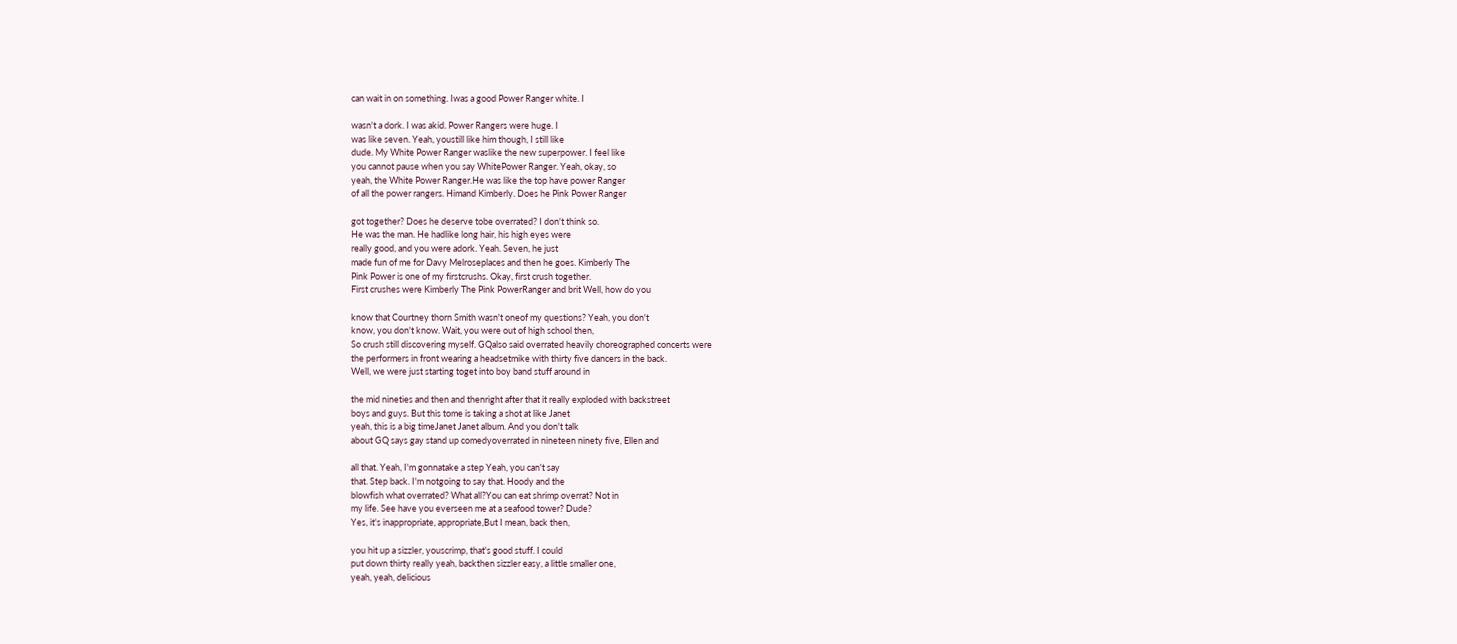can wait in on something. Iwas a good Power Ranger white. I

wasn't a dork. I was akid. Power Rangers were huge. I
was like seven. Yeah, youstill like him though, I still like
dude. My White Power Ranger waslike the new superpower. I feel like
you cannot pause when you say WhitePower Ranger. Yeah, okay, so
yeah, the White Power Ranger.He was like the top have power Ranger
of all the power rangers. Himand Kimberly. Does he Pink Power Ranger

got together? Does he deserve tobe overrated? I don't think so.
He was the man. He hadlike long hair, his high eyes were
really good, and you were adork. Yeah. Seven, he just
made fun of me for Davy Melroseplaces and then he goes. Kimberly The
Pink Power is one of my firstcrushs. Okay, first crush together.
First crushes were Kimberly The Pink PowerRanger and brit Well, how do you

know that Courtney thorn Smith wasn't oneof my questions? Yeah, you don't
know, you don't know. Wait, you were out of high school then,
So crush still discovering myself. GQalso said overrated heavily choreographed concerts were
the performers in front wearing a headsetmike with thirty five dancers in the back.
Well, we were just starting toget into boy band stuff around in

the mid nineties and then and thenright after that it really exploded with backstreet
boys and guys. But this tome is taking a shot at like Janet
yeah, this is a big timeJanet Janet album. And you don't talk
about GQ says gay stand up comedyoverrated in nineteen ninety five, Ellen and

all that. Yeah, I'm gonnatake a step Yeah, you can't say
that. Step back. I'm notgoing to say that. Hoody and the
blowfish what overrated? What all?You can eat shrimp overrat? Not in
my life. See have you everseen me at a seafood tower? Dude?
Yes, it's inappropriate, appropriate,But I mean, back then,

you hit up a sizzler, youscrimp, that's good stuff. I could
put down thirty really yeah, backthen sizzler easy, a little smaller one,
yeah, yeah, delicious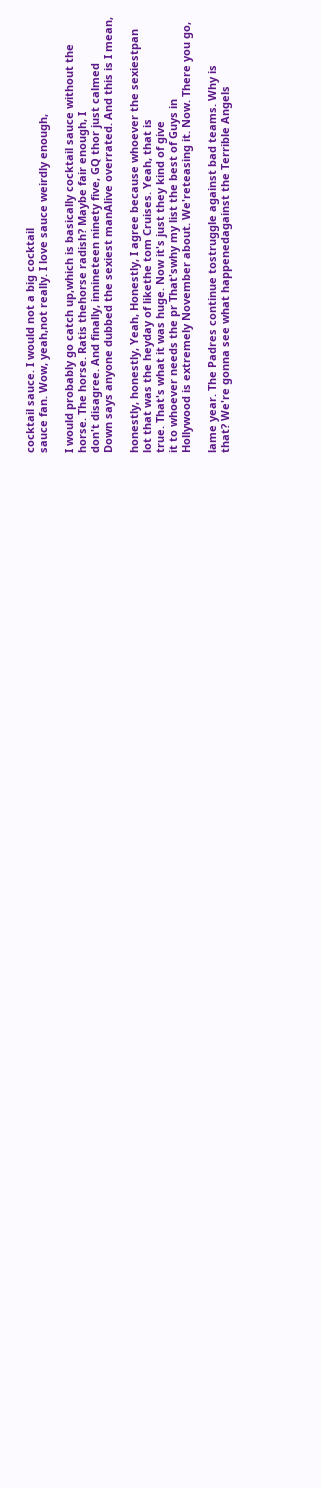cocktail sauce. I would not a big cocktail
sauce fan. Wow, yeah,not really. I love sauce weirdly enough,

I would probably go catch up,which is basically cocktail sauce without the
horse. The horse. Ratis thehorse radish? Maybe fair enough, I
don't disagree. And finally, innineteen ninety five, GQ thor just calmed
Down says anyone dubbed the sexiest manAlive overrated. And this is I mean,

honestly, honestly, Yeah, Honestly, I agree because whoever the sexiestpan
lot that was the heyday of likethe tom Cruises. Yeah, that is
true. That's what it was huge. Now it's just they kind of give
it to whoever needs the pr That'swhy my list the best of Guys in
Hollywood is extremely November about. We'reteasing it. Now. There you go,

lame year. The Padres continue tostruggle against bad teams. Why is
that? We're gonna see what happenedagainst the Terrible Angels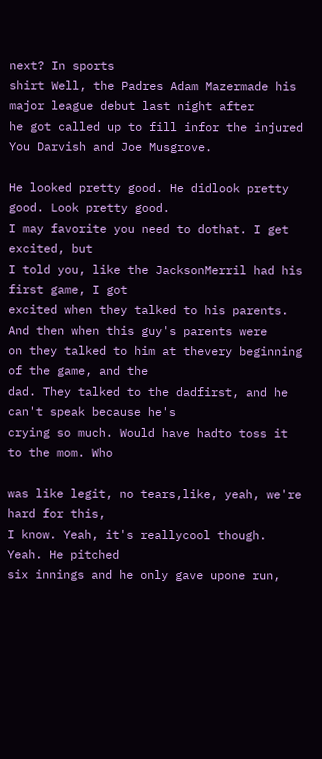next? In sports
shirt Well, the Padres Adam Mazermade his major league debut last night after
he got called up to fill infor the injured You Darvish and Joe Musgrove.

He looked pretty good. He didlook pretty good. Look pretty good.
I may favorite you need to dothat. I get excited, but
I told you, like the JacksonMerril had his first game, I got
excited when they talked to his parents. And then when this guy's parents were
on they talked to him at thevery beginning of the game, and the
dad. They talked to the dadfirst, and he can't speak because he's
crying so much. Would have hadto toss it to the mom. Who

was like legit, no tears,like, yeah, we're hard for this,
I know. Yeah, it's reallycool though. Yeah. He pitched
six innings and he only gave upone run,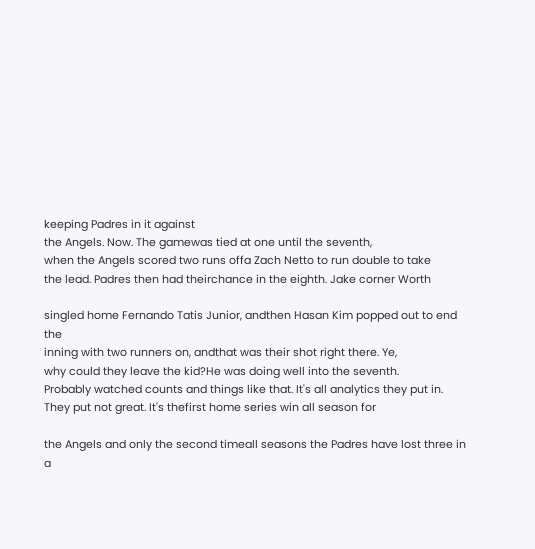keeping Padres in it against
the Angels. Now. The gamewas tied at one until the seventh,
when the Angels scored two runs offa Zach Netto to run double to take
the lead. Padres then had theirchance in the eighth. Jake corner Worth

singled home Fernando Tatis Junior, andthen Hasan Kim popped out to end the
inning with two runners on, andthat was their shot right there. Ye,
why could they leave the kid?He was doing well into the seventh.
Probably watched counts and things like that. It's all analytics they put in.
They put not great. It's thefirst home series win all season for

the Angels and only the second timeall seasons the Padres have lost three in
a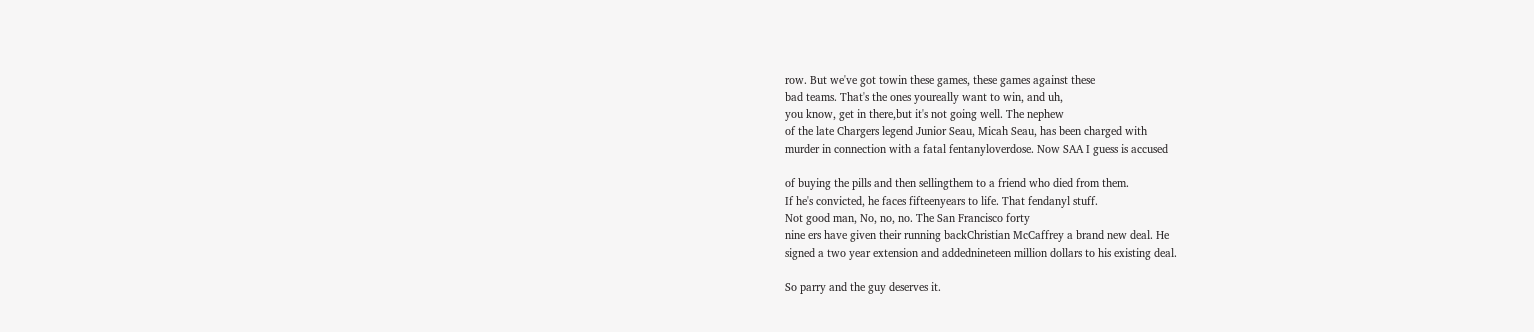row. But we've got towin these games, these games against these
bad teams. That's the ones youreally want to win, and uh,
you know, get in there,but it's not going well. The nephew
of the late Chargers legend Junior Seau, Micah Seau, has been charged with
murder in connection with a fatal fentanyloverdose. Now SAA I guess is accused

of buying the pills and then sellingthem to a friend who died from them.
If he's convicted, he faces fifteenyears to life. That fendanyl stuff.
Not good man, No, no, no. The San Francisco forty
nine ers have given their running backChristian McCaffrey a brand new deal. He
signed a two year extension and addednineteen million dollars to his existing deal.

So parry and the guy deserves it.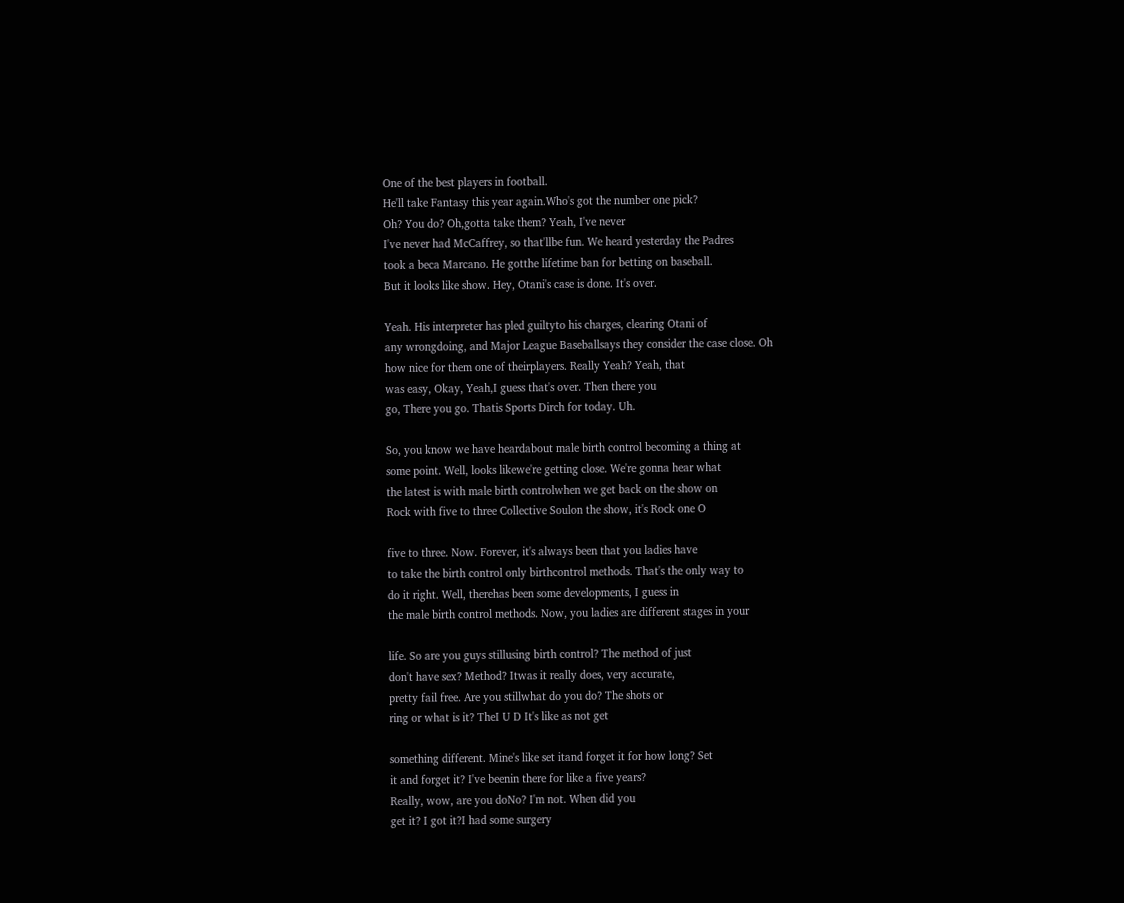One of the best players in football.
He'll take Fantasy this year again.Who's got the number one pick?
Oh? You do? Oh,gotta take them? Yeah, I've never
I've never had McCaffrey, so that'llbe fun. We heard yesterday the Padres
took a beca Marcano. He gotthe lifetime ban for betting on baseball.
But it looks like show. Hey, Otani's case is done. It's over.

Yeah. His interpreter has pled guiltyto his charges, clearing Otani of
any wrongdoing, and Major League Baseballsays they consider the case close. Oh
how nice for them one of theirplayers. Really Yeah? Yeah, that
was easy, Okay, Yeah,I guess that's over. Then there you
go, There you go. Thatis Sports Dirch for today. Uh.

So, you know we have heardabout male birth control becoming a thing at
some point. Well, looks likewe're getting close. We're gonna hear what
the latest is with male birth controlwhen we get back on the show on
Rock with five to three Collective Soulon the show, it's Rock one O

five to three. Now. Forever, it's always been that you ladies have
to take the birth control only birthcontrol methods. That's the only way to
do it right. Well, therehas been some developments, I guess in
the male birth control methods. Now, you ladies are different stages in your

life. So are you guys stillusing birth control? The method of just
don't have sex? Method? Itwas it really does, very accurate,
pretty fail free. Are you stillwhat do you do? The shots or
ring or what is it? TheI U D It's like as not get

something different. Mine's like set itand forget it for how long? Set
it and forget it? I've beenin there for like a five years?
Really, wow, are you doNo? I'm not. When did you
get it? I got it?I had some surgery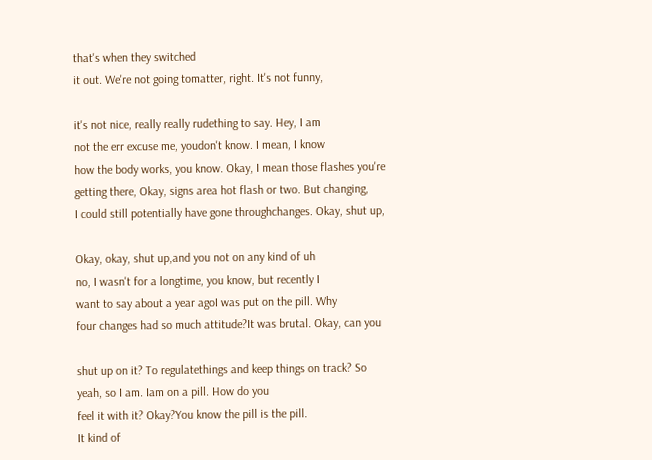that's when they switched
it out. We're not going tomatter, right. It's not funny,

it's not nice, really really rudething to say. Hey, I am
not the err excuse me, youdon't know. I mean, I know
how the body works, you know. Okay, I mean those flashes you're
getting there, Okay, signs area hot flash or two. But changing,
I could still potentially have gone throughchanges. Okay, shut up,

Okay, okay, shut up,and you not on any kind of uh
no, I wasn't for a longtime, you know, but recently I
want to say about a year agoI was put on the pill. Why
four changes had so much attitude?It was brutal. Okay, can you

shut up on it? To regulatethings and keep things on track? So
yeah, so I am. Iam on a pill. How do you
feel it with it? Okay?You know the pill is the pill.
It kind of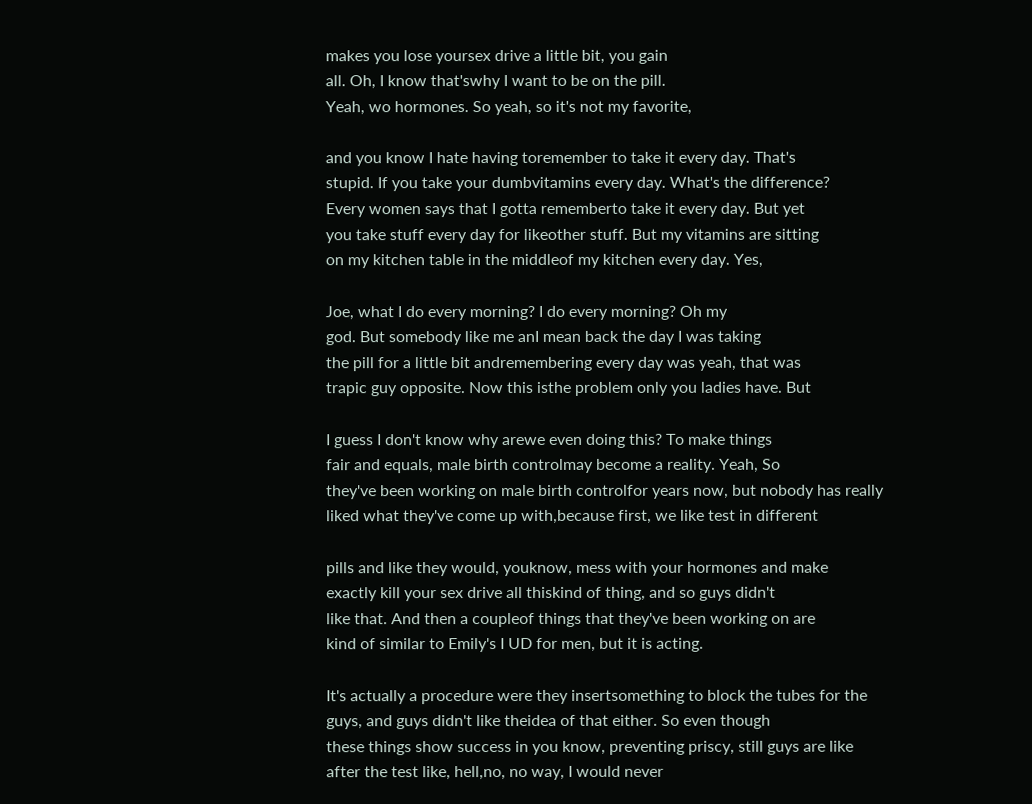makes you lose yoursex drive a little bit, you gain
all. Oh, I know that'swhy I want to be on the pill.
Yeah, wo hormones. So yeah, so it's not my favorite,

and you know I hate having toremember to take it every day. That's
stupid. If you take your dumbvitamins every day. What's the difference?
Every women says that I gotta rememberto take it every day. But yet
you take stuff every day for likeother stuff. But my vitamins are sitting
on my kitchen table in the middleof my kitchen every day. Yes,

Joe, what I do every morning? I do every morning? Oh my
god. But somebody like me anI mean back the day I was taking
the pill for a little bit andremembering every day was yeah, that was
trapic guy opposite. Now this isthe problem only you ladies have. But

I guess I don't know why arewe even doing this? To make things
fair and equals, male birth controlmay become a reality. Yeah, So
they've been working on male birth controlfor years now, but nobody has really
liked what they've come up with,because first, we like test in different

pills and like they would, youknow, mess with your hormones and make
exactly kill your sex drive all thiskind of thing, and so guys didn't
like that. And then a coupleof things that they've been working on are
kind of similar to Emily's I UD for men, but it is acting.

It's actually a procedure were they insertsomething to block the tubes for the
guys, and guys didn't like theidea of that either. So even though
these things show success in you know, preventing priscy, still guys are like
after the test like, hell,no, no way, I would never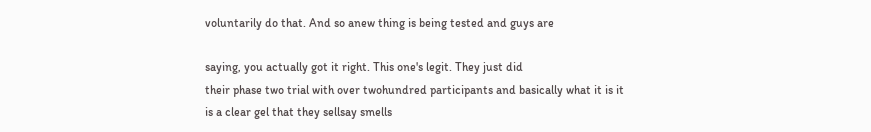voluntarily do that. And so anew thing is being tested and guys are

saying, you actually got it right. This one's legit. They just did
their phase two trial with over twohundred participants and basically what it is it
is a clear gel that they sellsay smells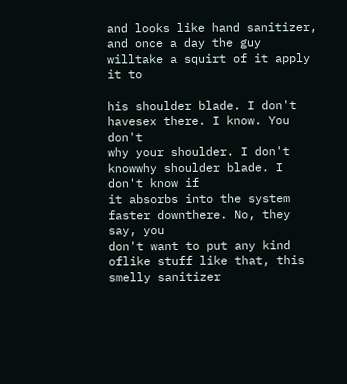and looks like hand sanitizer,
and once a day the guy willtake a squirt of it apply it to

his shoulder blade. I don't havesex there. I know. You don't
why your shoulder. I don't knowwhy shoulder blade. I don't know if
it absorbs into the system faster downthere. No, they say, you
don't want to put any kind oflike stuff like that, this smelly sanitizer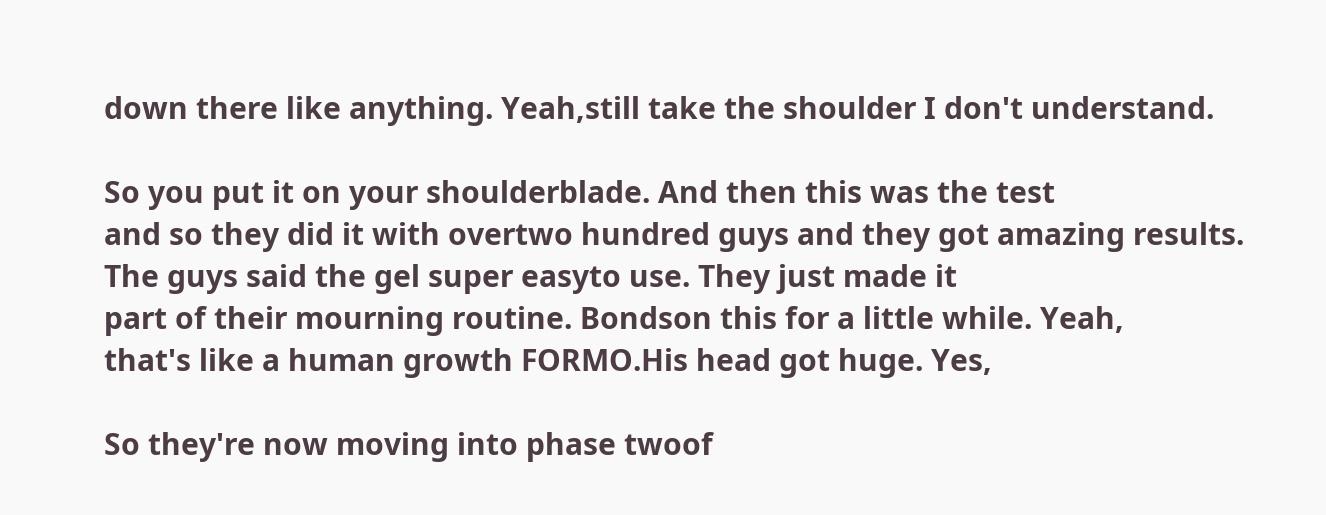down there like anything. Yeah,still take the shoulder I don't understand.

So you put it on your shoulderblade. And then this was the test
and so they did it with overtwo hundred guys and they got amazing results.
The guys said the gel super easyto use. They just made it
part of their mourning routine. Bondson this for a little while. Yeah,
that's like a human growth FORMO.His head got huge. Yes,

So they're now moving into phase twoof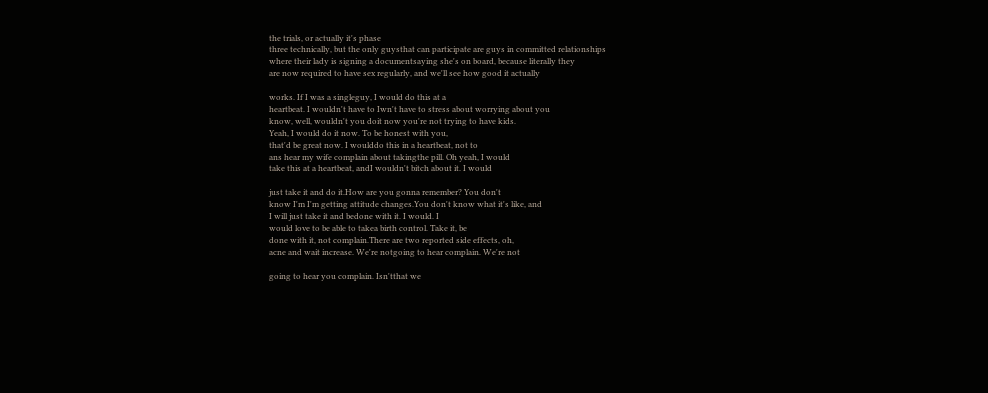the trials, or actually it's phase
three technically, but the only guysthat can participate are guys in committed relationships
where their lady is signing a documentsaying she's on board, because literally they
are now required to have sex regularly, and we'll see how good it actually

works. If I was a singleguy, I would do this at a
heartbeat. I wouldn't have to Iwn't have to stress about worrying about you
know, well, wouldn't you doit now you're not trying to have kids.
Yeah, I would do it now. To be honest with you,
that'd be great now. I woulddo this in a heartbeat, not to
ans hear my wife complain about takingthe pill. Oh yeah, I would
take this at a heartbeat, andI wouldn't bitch about it. I would

just take it and do it.How are you gonna remember? You don't
know I'm I'm getting attitude changes.You don't know what it's like, and
I will just take it and bedone with it. I would. I
would love to be able to takea birth control. Take it, be
done with it, not complain.There are two reported side effects, oh,
acne and wait increase. We're notgoing to hear complain. We're not

going to hear you complain. Isn'tthat we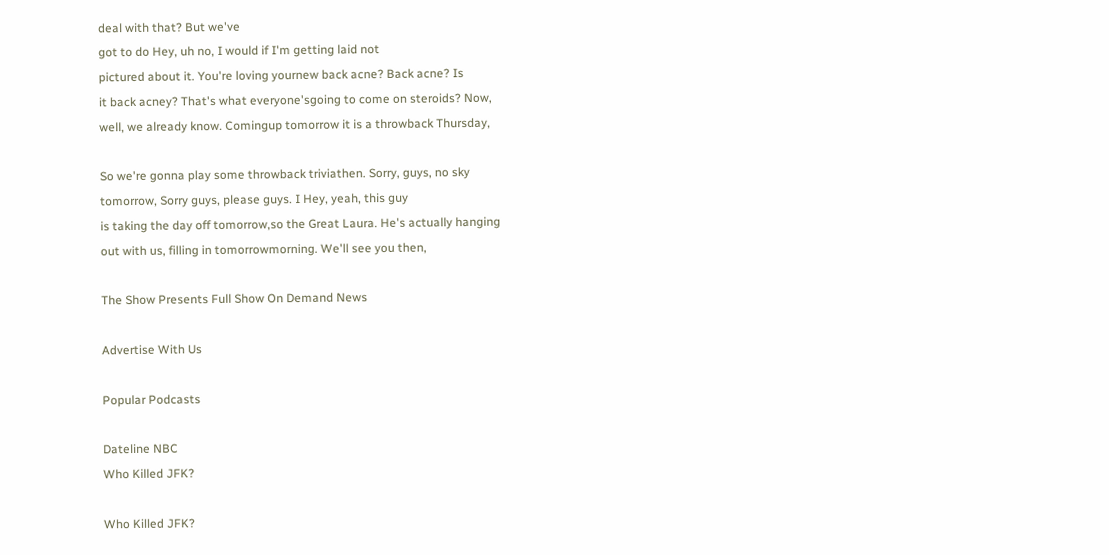deal with that? But we've
got to do Hey, uh no, I would if I'm getting laid not
pictured about it. You're loving yournew back acne? Back acne? Is
it back acney? That's what everyone'sgoing to come on steroids? Now,
well, we already know. Comingup tomorrow it is a throwback Thursday,

So we're gonna play some throwback triviathen. Sorry, guys, no sky
tomorrow, Sorry guys, please guys. I Hey, yeah, this guy
is taking the day off tomorrow,so the Great Laura. He's actually hanging
out with us, filling in tomorrowmorning. We'll see you then,

The Show Presents Full Show On Demand News

Advertise With Us

Popular Podcasts

Dateline NBC
Who Killed JFK?

Who Killed JFK?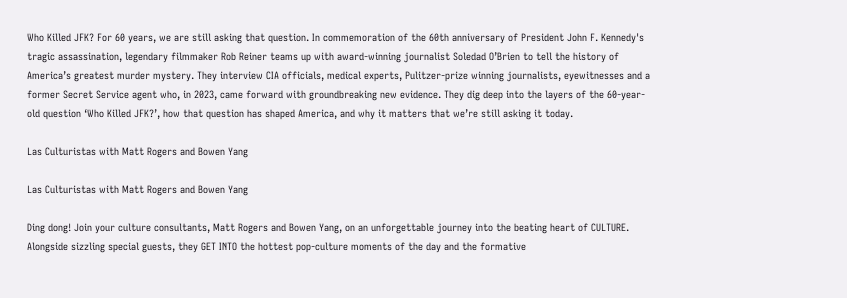Who Killed JFK? For 60 years, we are still asking that question. In commemoration of the 60th anniversary of President John F. Kennedy's tragic assassination, legendary filmmaker Rob Reiner teams up with award-winning journalist Soledad O’Brien to tell the history of America’s greatest murder mystery. They interview CIA officials, medical experts, Pulitzer-prize winning journalists, eyewitnesses and a former Secret Service agent who, in 2023, came forward with groundbreaking new evidence. They dig deep into the layers of the 60-year-old question ‘Who Killed JFK?’, how that question has shaped America, and why it matters that we’re still asking it today.

Las Culturistas with Matt Rogers and Bowen Yang

Las Culturistas with Matt Rogers and Bowen Yang

Ding dong! Join your culture consultants, Matt Rogers and Bowen Yang, on an unforgettable journey into the beating heart of CULTURE. Alongside sizzling special guests, they GET INTO the hottest pop-culture moments of the day and the formative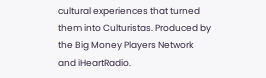cultural experiences that turned them into Culturistas. Produced by the Big Money Players Network and iHeartRadio.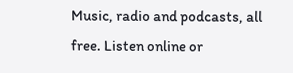Music, radio and podcasts, all free. Listen online or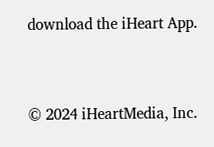download the iHeart App.


© 2024 iHeartMedia, Inc.